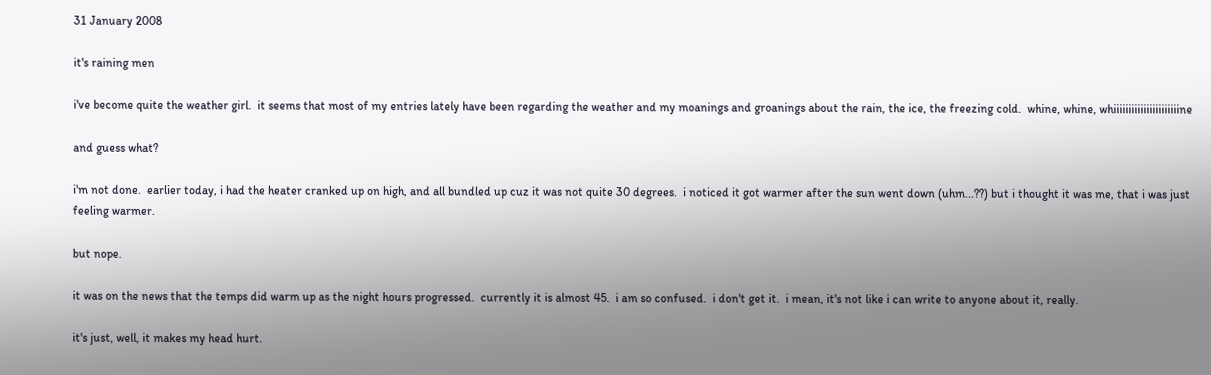31 January 2008

it's raining men

i've become quite the weather girl.  it seems that most of my entries lately have been regarding the weather and my moanings and groanings about the rain, the ice, the freezing cold.  whine, whine, whiiiiiiiiiiiiiiiiiiiiiine

and guess what?

i'm not done.  earlier today, i had the heater cranked up on high, and all bundled up cuz it was not quite 30 degrees.  i noticed it got warmer after the sun went down (uhm...??) but i thought it was me, that i was just feeling warmer.

but nope.

it was on the news that the temps did warm up as the night hours progressed.  currently it is almost 45.  i am so confused.  i don't get it.  i mean, it's not like i can write to anyone about it, really.

it's just, well, it makes my head hurt.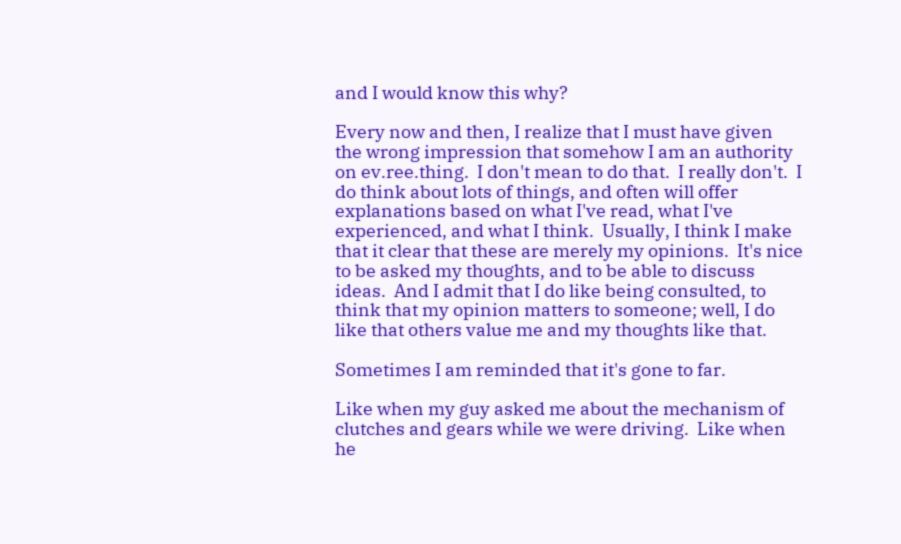and I would know this why?

Every now and then, I realize that I must have given the wrong impression that somehow I am an authority on ev.ree.thing.  I don't mean to do that.  I really don't.  I do think about lots of things, and often will offer explanations based on what I've read, what I've experienced, and what I think.  Usually, I think I make that it clear that these are merely my opinions.  It's nice to be asked my thoughts, and to be able to discuss ideas.  And I admit that I do like being consulted, to think that my opinion matters to someone; well, I do like that others value me and my thoughts like that.

Sometimes I am reminded that it's gone to far.

Like when my guy asked me about the mechanism of clutches and gears while we were driving.  Like when he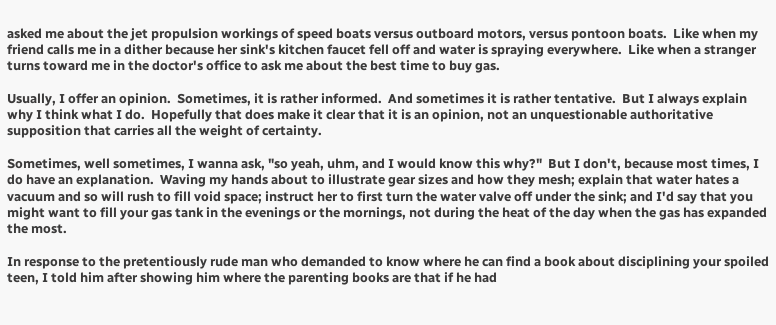asked me about the jet propulsion workings of speed boats versus outboard motors, versus pontoon boats.  Like when my friend calls me in a dither because her sink's kitchen faucet fell off and water is spraying everywhere.  Like when a stranger turns toward me in the doctor's office to ask me about the best time to buy gas.

Usually, I offer an opinion.  Sometimes, it is rather informed.  And sometimes it is rather tentative.  But I always explain why I think what I do.  Hopefully that does make it clear that it is an opinion, not an unquestionable authoritative supposition that carries all the weight of certainty.

Sometimes, well sometimes, I wanna ask, "so yeah, uhm, and I would know this why?"  But I don't, because most times, I do have an explanation.  Waving my hands about to illustrate gear sizes and how they mesh; explain that water hates a vacuum and so will rush to fill void space; instruct her to first turn the water valve off under the sink; and I'd say that you might want to fill your gas tank in the evenings or the mornings, not during the heat of the day when the gas has expanded the most.

In response to the pretentiously rude man who demanded to know where he can find a book about disciplining your spoiled teen, I told him after showing him where the parenting books are that if he had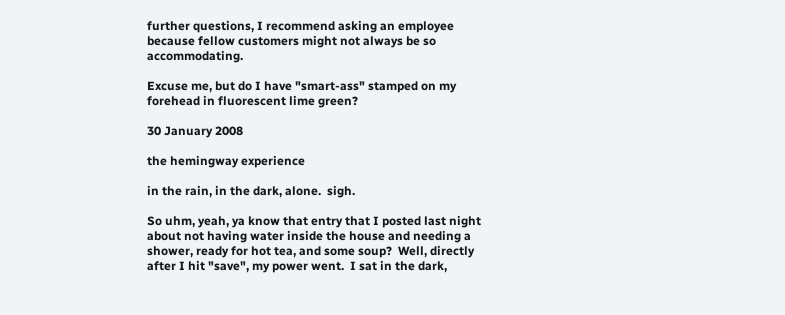further questions, I recommend asking an employee because fellow customers might not always be so accommodating.

Excuse me, but do I have "smart-ass" stamped on my forehead in fluorescent lime green?

30 January 2008

the hemingway experience

in the rain, in the dark, alone.  sigh.

So uhm, yeah, ya know that entry that I posted last night about not having water inside the house and needing a shower, ready for hot tea, and some soup?  Well, directly after I hit "save", my power went.  I sat in the dark,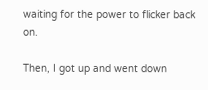waiting for the power to flicker back on.

Then, I got up and went down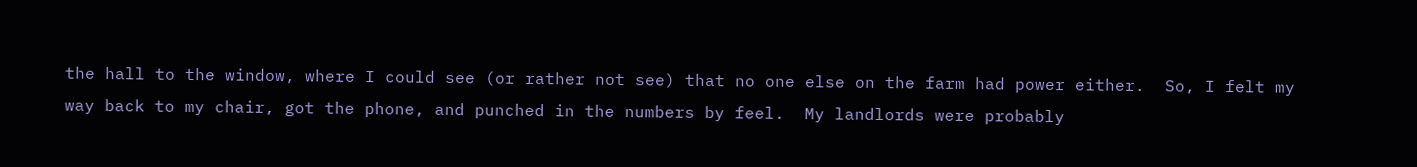the hall to the window, where I could see (or rather not see) that no one else on the farm had power either.  So, I felt my way back to my chair, got the phone, and punched in the numbers by feel.  My landlords were probably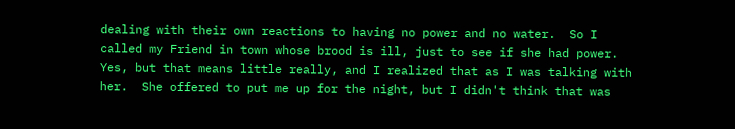dealing with their own reactions to having no power and no water.  So I called my Friend in town whose brood is ill, just to see if she had power.  Yes, but that means little really, and I realized that as I was talking with her.  She offered to put me up for the night, but I didn't think that was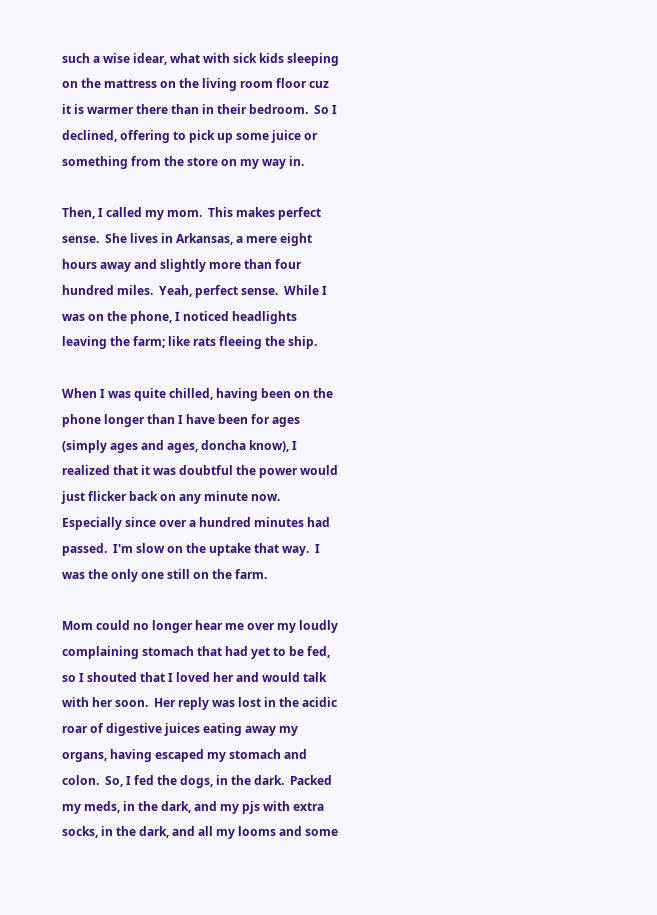such a wise idear, what with sick kids sleeping on the mattress on the living room floor cuz it is warmer there than in their bedroom.  So I declined, offering to pick up some juice or something from the store on my way in.

Then, I called my mom.  This makes perfect sense.  She lives in Arkansas, a mere eight hours away and slightly more than four hundred miles.  Yeah, perfect sense.  While I was on the phone, I noticed headlights leaving the farm; like rats fleeing the ship.

When I was quite chilled, having been on the phone longer than I have been for ages (simply ages and ages, doncha know), I realized that it was doubtful the power would just flicker back on any minute now.  Especially since over a hundred minutes had passed.  I'm slow on the uptake that way.  I was the only one still on the farm.

Mom could no longer hear me over my loudly complaining stomach that had yet to be fed, so I shouted that I loved her and would talk with her soon.  Her reply was lost in the acidic roar of digestive juices eating away my organs, having escaped my stomach and colon.  So, I fed the dogs, in the dark.  Packed my meds, in the dark, and my pjs with extra socks, in the dark, and all my looms and some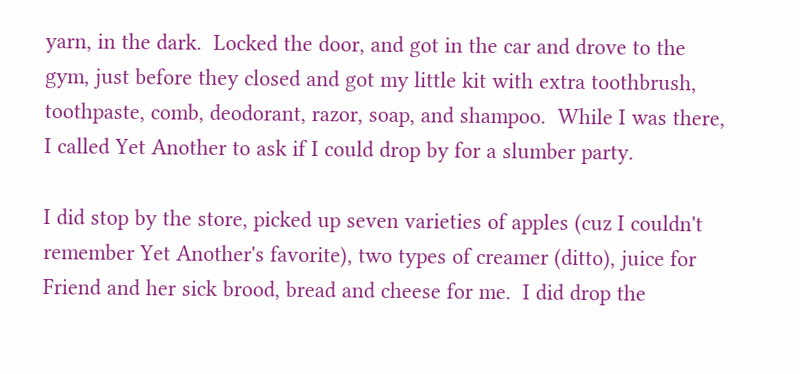yarn, in the dark.  Locked the door, and got in the car and drove to the gym, just before they closed and got my little kit with extra toothbrush, toothpaste, comb, deodorant, razor, soap, and shampoo.  While I was there, I called Yet Another to ask if I could drop by for a slumber party.

I did stop by the store, picked up seven varieties of apples (cuz I couldn't remember Yet Another's favorite), two types of creamer (ditto), juice for Friend and her sick brood, bread and cheese for me.  I did drop the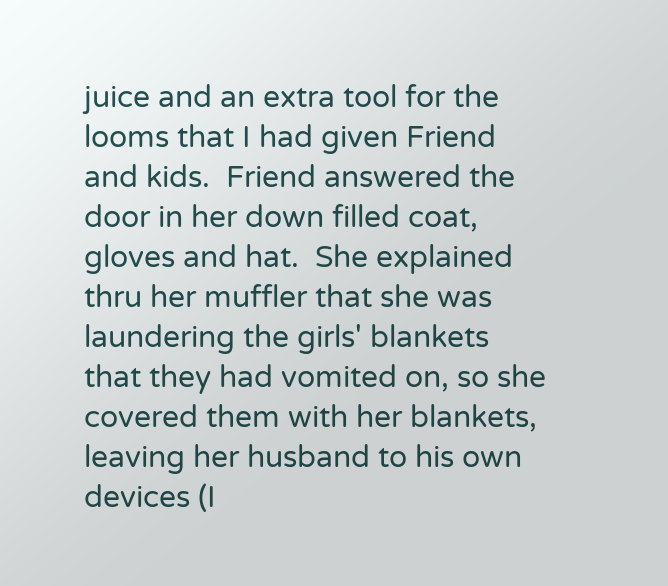juice and an extra tool for the looms that I had given Friend and kids.  Friend answered the door in her down filled coat, gloves and hat.  She explained thru her muffler that she was laundering the girls' blankets that they had vomited on, so she covered them with her blankets, leaving her husband to his own devices (I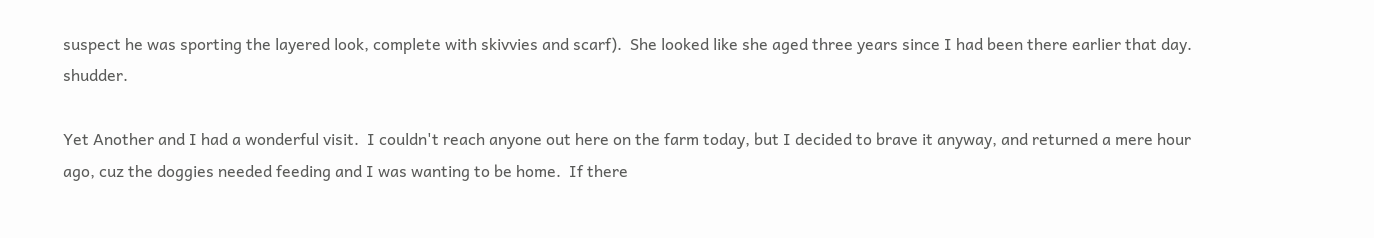suspect he was sporting the layered look, complete with skivvies and scarf).  She looked like she aged three years since I had been there earlier that day.  shudder.

Yet Another and I had a wonderful visit.  I couldn't reach anyone out here on the farm today, but I decided to brave it anyway, and returned a mere hour ago, cuz the doggies needed feeding and I was wanting to be home.  If there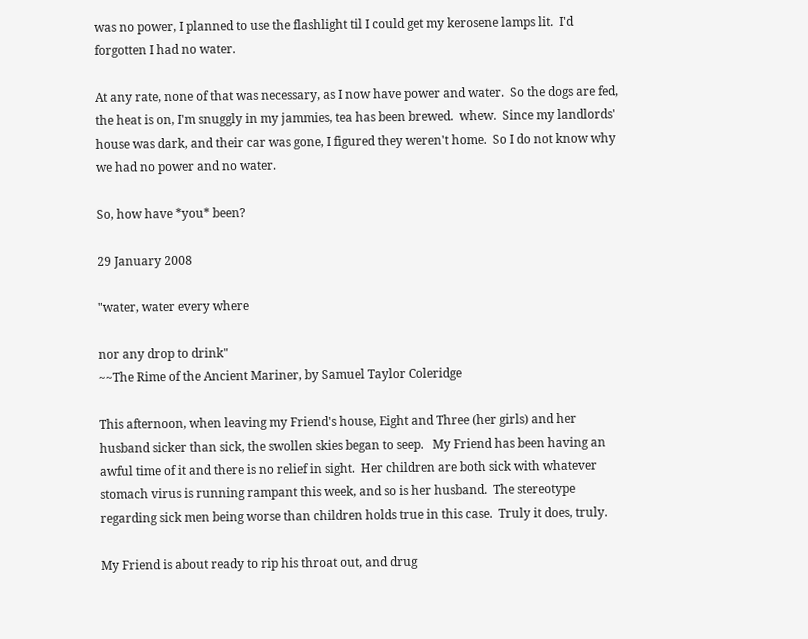was no power, I planned to use the flashlight til I could get my kerosene lamps lit.  I'd forgotten I had no water.

At any rate, none of that was necessary, as I now have power and water.  So the dogs are fed, the heat is on, I'm snuggly in my jammies, tea has been brewed.  whew.  Since my landlords' house was dark, and their car was gone, I figured they weren't home.  So I do not know why we had no power and no water.

So, how have *you* been?

29 January 2008

"water, water every where

nor any drop to drink"
~~The Rime of the Ancient Mariner, by Samuel Taylor Coleridge

This afternoon, when leaving my Friend's house, Eight and Three (her girls) and her husband sicker than sick, the swollen skies began to seep.   My Friend has been having an awful time of it and there is no relief in sight.  Her children are both sick with whatever stomach virus is running rampant this week, and so is her husband.  The stereotype regarding sick men being worse than children holds true in this case.  Truly it does, truly.

My Friend is about ready to rip his throat out, and drug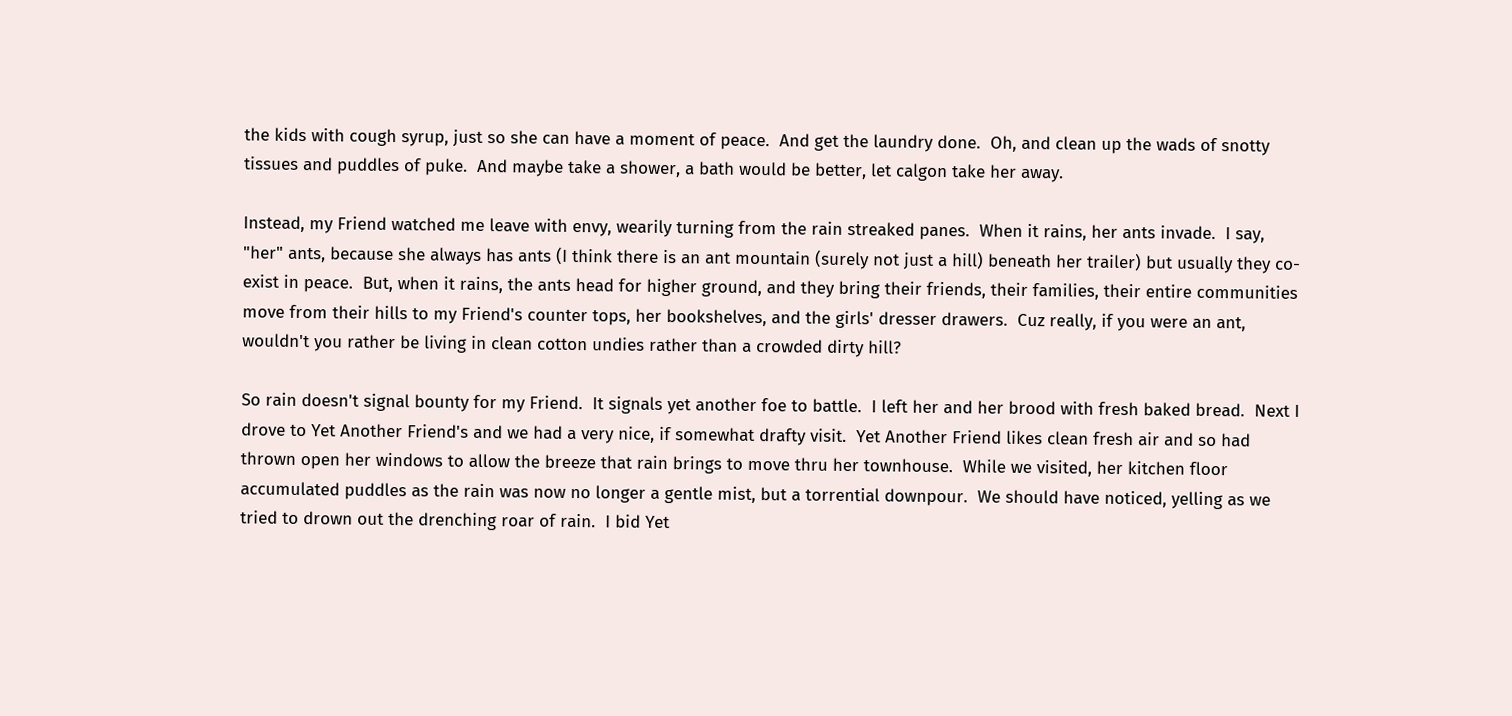the kids with cough syrup, just so she can have a moment of peace.  And get the laundry done.  Oh, and clean up the wads of snotty tissues and puddles of puke.  And maybe take a shower, a bath would be better, let calgon take her away.

Instead, my Friend watched me leave with envy, wearily turning from the rain streaked panes.  When it rains, her ants invade.  I say, "her" ants, because she always has ants (I think there is an ant mountain (surely not just a hill) beneath her trailer) but usually they co-exist in peace.  But, when it rains, the ants head for higher ground, and they bring their friends, their families, their entire communities move from their hills to my Friend's counter tops, her bookshelves, and the girls' dresser drawers.  Cuz really, if you were an ant, wouldn't you rather be living in clean cotton undies rather than a crowded dirty hill?

So rain doesn't signal bounty for my Friend.  It signals yet another foe to battle.  I left her and her brood with fresh baked bread.  Next I drove to Yet Another Friend's and we had a very nice, if somewhat drafty visit.  Yet Another Friend likes clean fresh air and so had thrown open her windows to allow the breeze that rain brings to move thru her townhouse.  While we visited, her kitchen floor accumulated puddles as the rain was now no longer a gentle mist, but a torrential downpour.  We should have noticed, yelling as we tried to drown out the drenching roar of rain.  I bid Yet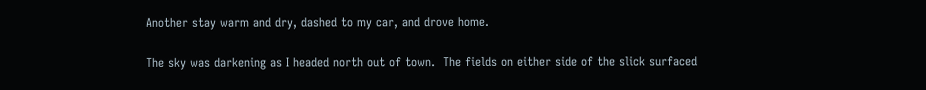Another stay warm and dry, dashed to my car, and drove home.

The sky was darkening as I headed north out of town.  The fields on either side of the slick surfaced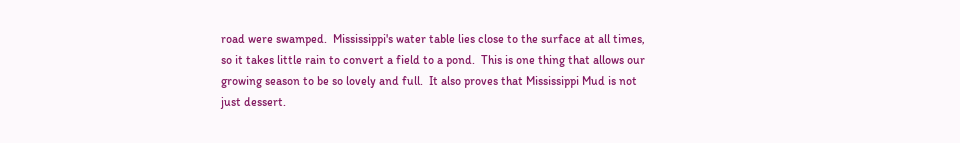road were swamped.  Mississippi's water table lies close to the surface at all times, so it takes little rain to convert a field to a pond.  This is one thing that allows our growing season to be so lovely and full.  It also proves that Mississippi Mud is not just dessert.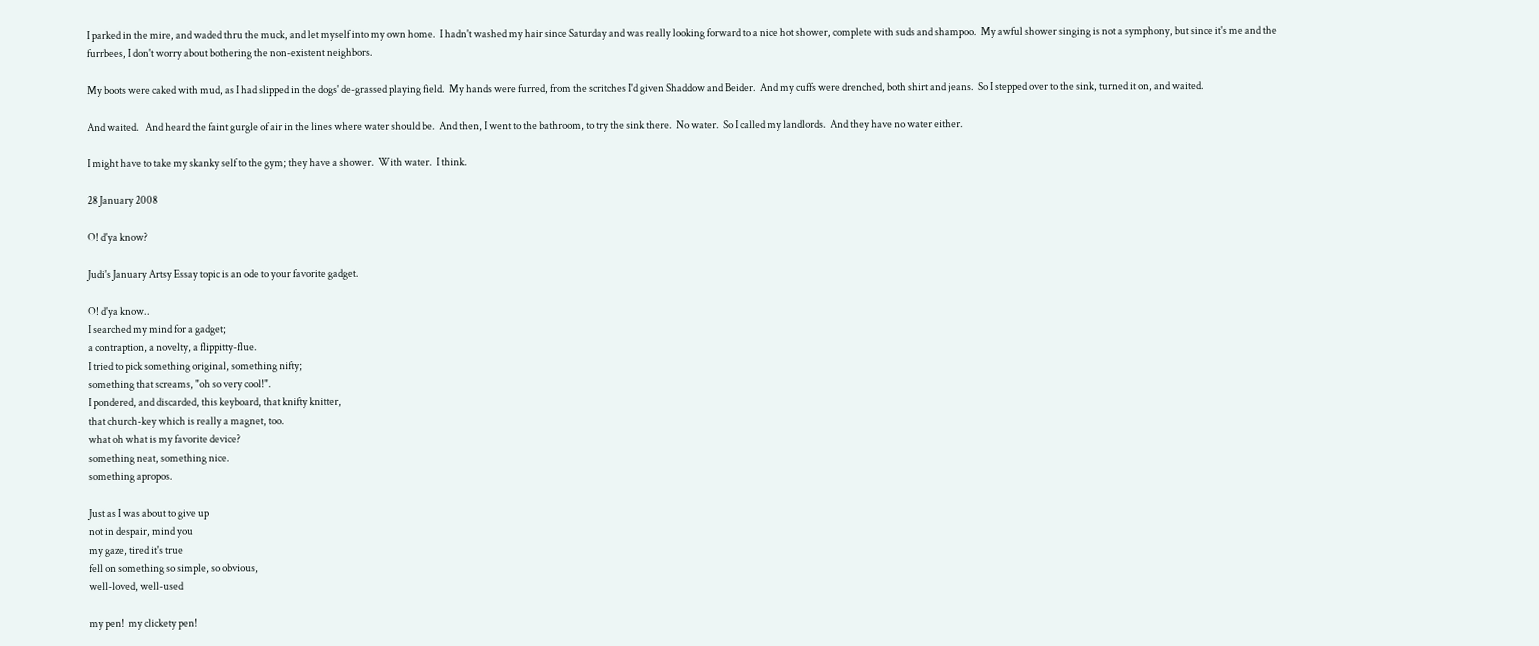I parked in the mire, and waded thru the muck, and let myself into my own home.  I hadn't washed my hair since Saturday and was really looking forward to a nice hot shower, complete with suds and shampoo.  My awful shower singing is not a symphony, but since it's me and the furrbees, I don't worry about bothering the non-existent neighbors.

My boots were caked with mud, as I had slipped in the dogs' de-grassed playing field.  My hands were furred, from the scritches I'd given Shaddow and Beider.  And my cuffs were drenched, both shirt and jeans.  So I stepped over to the sink, turned it on, and waited.

And waited.   And heard the faint gurgle of air in the lines where water should be.  And then, I went to the bathroom, to try the sink there.  No water.  So I called my landlords.  And they have no water either.

I might have to take my skanky self to the gym; they have a shower.  With water.  I think.

28 January 2008

O! d'ya know?

Judi's January Artsy Essay topic is an ode to your favorite gadget.

O! d'ya know..
I searched my mind for a gadget;
a contraption, a novelty, a flippitty-flue.
I tried to pick something original, something nifty;
something that screams, "oh so very cool!".
I pondered, and discarded, this keyboard, that knifty knitter,
that church-key which is really a magnet, too.
what oh what is my favorite device?
something neat, something nice.
something apropos.

Just as I was about to give up
not in despair, mind you
my gaze, tired it's true
fell on something so simple, so obvious,
well-loved, well-used

my pen!  my clickety pen!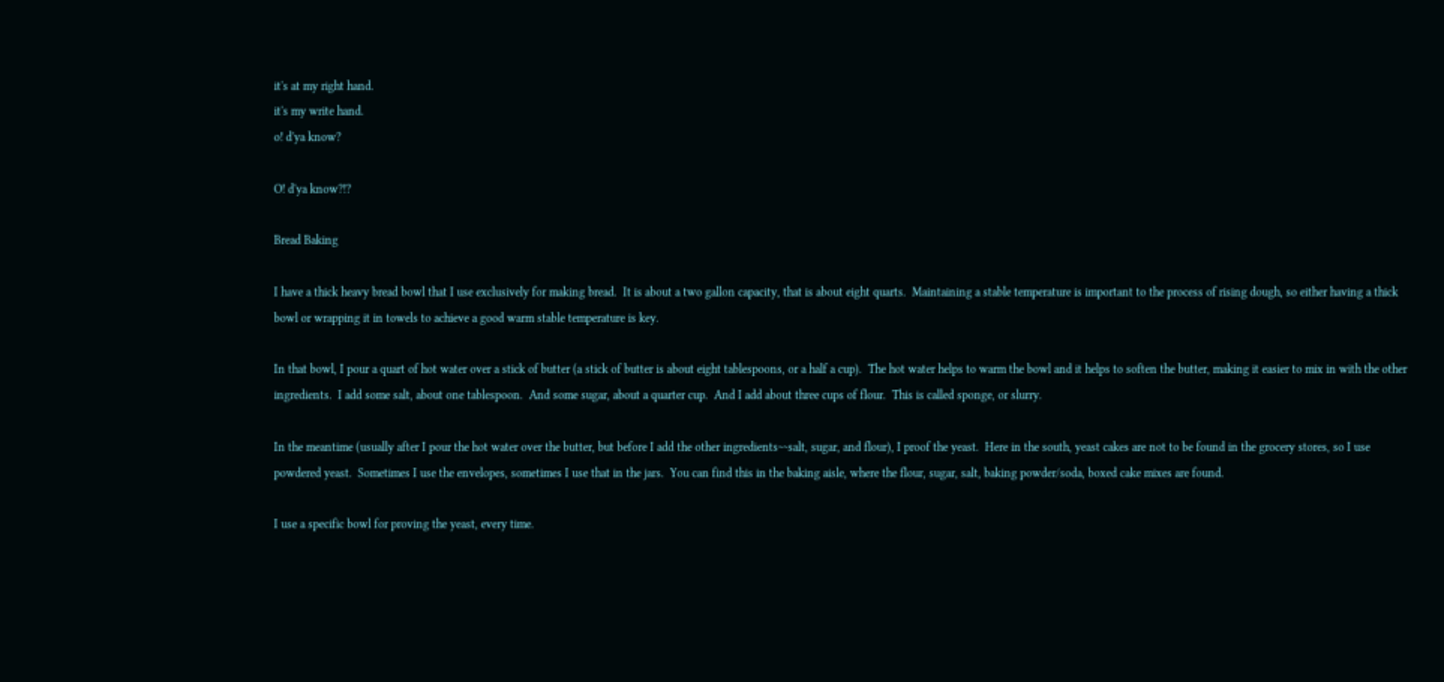it's at my right hand.
it's my write hand.
o! d'ya know?

O! d'ya know?!?

Bread Baking

I have a thick heavy bread bowl that I use exclusively for making bread.  It is about a two gallon capacity, that is about eight quarts.  Maintaining a stable temperature is important to the process of rising dough, so either having a thick bowl or wrapping it in towels to achieve a good warm stable temperature is key.

In that bowl, I pour a quart of hot water over a stick of butter (a stick of butter is about eight tablespoons, or a half a cup).  The hot water helps to warm the bowl and it helps to soften the butter, making it easier to mix in with the other ingredients.  I add some salt, about one tablespoon.  And some sugar, about a quarter cup.  And I add about three cups of flour.  This is called sponge, or slurry.

In the meantime (usually after I pour the hot water over the butter, but before I add the other ingredients~~salt, sugar, and flour), I proof the yeast.  Here in the south, yeast cakes are not to be found in the grocery stores, so I use powdered yeast.  Sometimes I use the envelopes, sometimes I use that in the jars.  You can find this in the baking aisle, where the flour, sugar, salt, baking powder/soda, boxed cake mixes are found.

I use a specific bowl for proving the yeast, every time.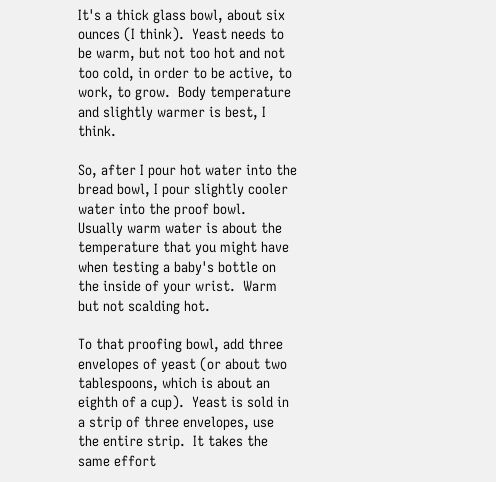It's a thick glass bowl, about six ounces (I think).  Yeast needs to be warm, but not too hot and not too cold, in order to be active, to work, to grow.  Body temperature and slightly warmer is best, I think.

So, after I pour hot water into the bread bowl, I pour slightly cooler water into the proof bowl.  Usually warm water is about the temperature that you might have when testing a baby's bottle on the inside of your wrist.  Warm but not scalding hot.

To that proofing bowl, add three envelopes of yeast (or about two tablespoons, which is about an eighth of a cup).  Yeast is sold in a strip of three envelopes, use the entire strip.  It takes the same effort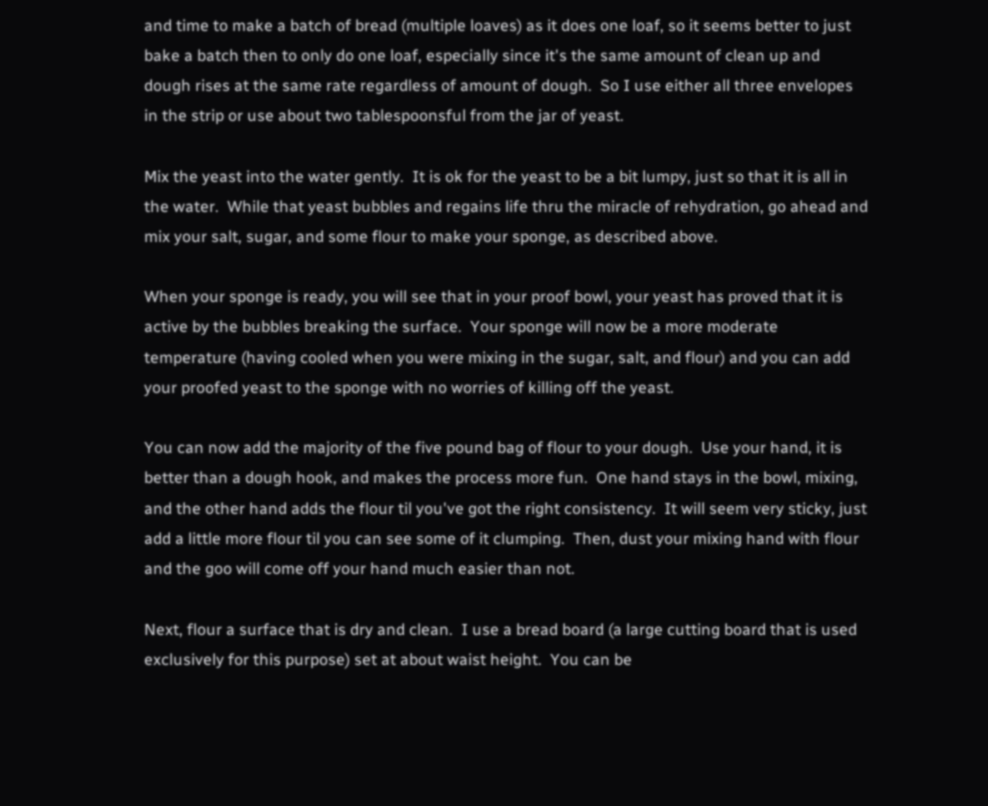and time to make a batch of bread (multiple loaves) as it does one loaf, so it seems better to just bake a batch then to only do one loaf, especially since it's the same amount of clean up and dough rises at the same rate regardless of amount of dough.  So I use either all three envelopes in the strip or use about two tablespoonsful from the jar of yeast.

Mix the yeast into the water gently.  It is ok for the yeast to be a bit lumpy, just so that it is all in the water.  While that yeast bubbles and regains life thru the miracle of rehydration, go ahead and mix your salt, sugar, and some flour to make your sponge, as described above.

When your sponge is ready, you will see that in your proof bowl, your yeast has proved that it is active by the bubbles breaking the surface.  Your sponge will now be a more moderate temperature (having cooled when you were mixing in the sugar, salt, and flour) and you can add your proofed yeast to the sponge with no worries of killing off the yeast.

You can now add the majority of the five pound bag of flour to your dough.  Use your hand, it is better than a dough hook, and makes the process more fun.  One hand stays in the bowl, mixing, and the other hand adds the flour til you've got the right consistency.  It will seem very sticky, just add a little more flour til you can see some of it clumping.  Then, dust your mixing hand with flour and the goo will come off your hand much easier than not.

Next, flour a surface that is dry and clean.  I use a bread board (a large cutting board that is used exclusively for this purpose) set at about waist height.  You can be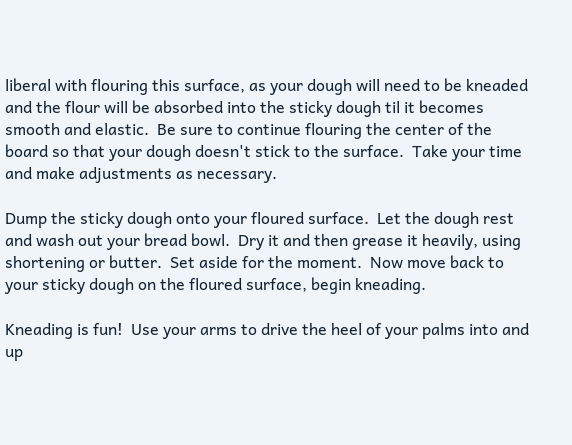liberal with flouring this surface, as your dough will need to be kneaded and the flour will be absorbed into the sticky dough til it becomes smooth and elastic.  Be sure to continue flouring the center of the board so that your dough doesn't stick to the surface.  Take your time and make adjustments as necessary.

Dump the sticky dough onto your floured surface.  Let the dough rest and wash out your bread bowl.  Dry it and then grease it heavily, using shortening or butter.  Set aside for the moment.  Now move back to your sticky dough on the floured surface, begin kneading.

Kneading is fun!  Use your arms to drive the heel of your palms into and up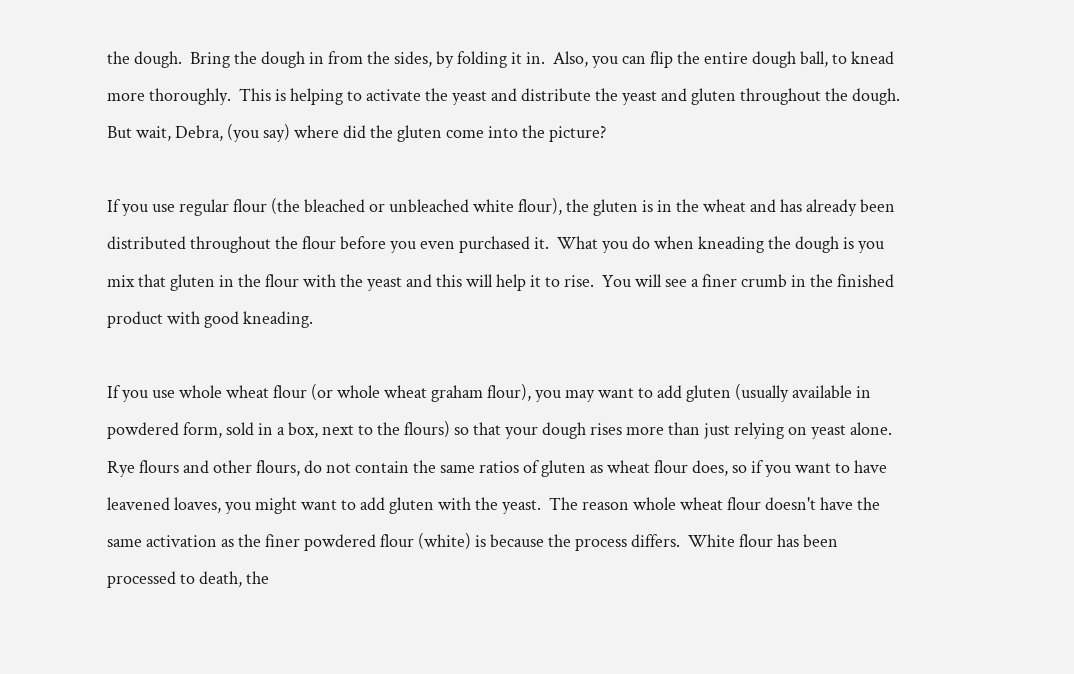the dough.  Bring the dough in from the sides, by folding it in.  Also, you can flip the entire dough ball, to knead more thoroughly.  This is helping to activate the yeast and distribute the yeast and gluten throughout the dough.  But wait, Debra, (you say) where did the gluten come into the picture?

If you use regular flour (the bleached or unbleached white flour), the gluten is in the wheat and has already been distributed throughout the flour before you even purchased it.  What you do when kneading the dough is you mix that gluten in the flour with the yeast and this will help it to rise.  You will see a finer crumb in the finished product with good kneading.

If you use whole wheat flour (or whole wheat graham flour), you may want to add gluten (usually available in powdered form, sold in a box, next to the flours) so that your dough rises more than just relying on yeast alone.  Rye flours and other flours, do not contain the same ratios of gluten as wheat flour does, so if you want to have leavened loaves, you might want to add gluten with the yeast.  The reason whole wheat flour doesn't have the same activation as the finer powdered flour (white) is because the process differs.  White flour has been processed to death, the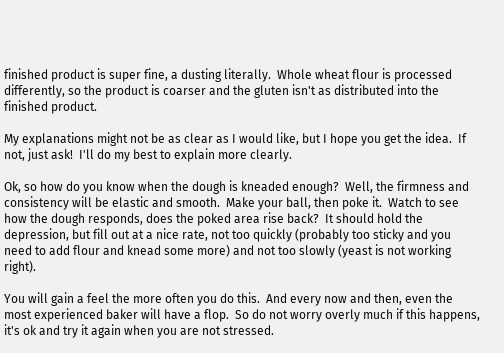finished product is super fine, a dusting literally.  Whole wheat flour is processed differently, so the product is coarser and the gluten isn't as distributed into the finished product.

My explanations might not be as clear as I would like, but I hope you get the idea.  If not, just ask!  I'll do my best to explain more clearly.

Ok, so how do you know when the dough is kneaded enough?  Well, the firmness and consistency will be elastic and smooth.  Make your ball, then poke it.  Watch to see how the dough responds, does the poked area rise back?  It should hold the depression, but fill out at a nice rate, not too quickly (probably too sticky and you need to add flour and knead some more) and not too slowly (yeast is not working right).

You will gain a feel the more often you do this.  And every now and then, even the most experienced baker will have a flop.  So do not worry overly much if this happens, it's ok and try it again when you are not stressed.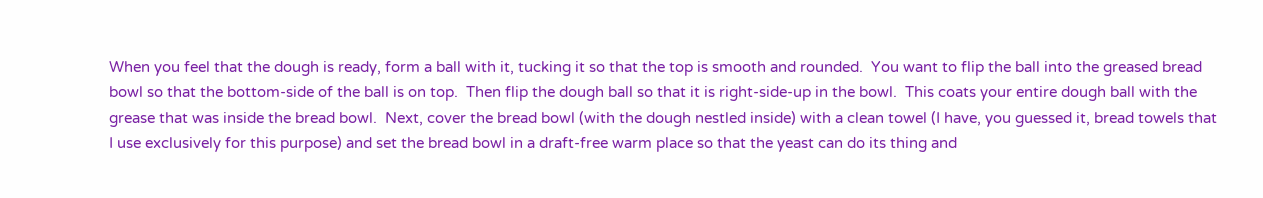When you feel that the dough is ready, form a ball with it, tucking it so that the top is smooth and rounded.  You want to flip the ball into the greased bread bowl so that the bottom-side of the ball is on top.  Then flip the dough ball so that it is right-side-up in the bowl.  This coats your entire dough ball with the grease that was inside the bread bowl.  Next, cover the bread bowl (with the dough nestled inside) with a clean towel (I have, you guessed it, bread towels that I use exclusively for this purpose) and set the bread bowl in a draft-free warm place so that the yeast can do its thing and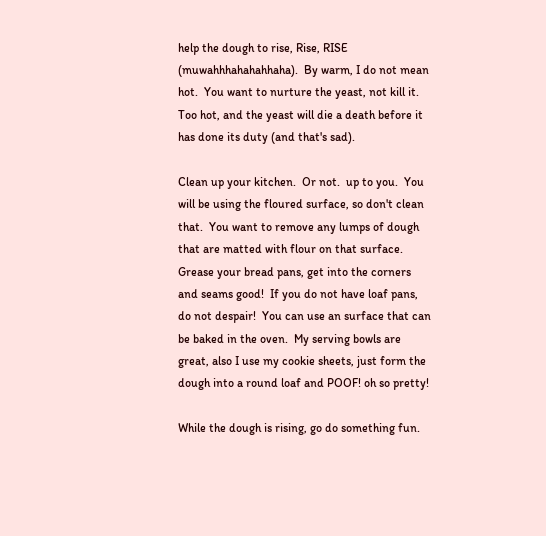help the dough to rise, Rise, RISE (muwahhhahahahhaha).  By warm, I do not mean hot.  You want to nurture the yeast, not kill it.  Too hot, and the yeast will die a death before it has done its duty (and that's sad).

Clean up your kitchen.  Or not.  up to you.  You will be using the floured surface, so don't clean that.  You want to remove any lumps of dough that are matted with flour on that surface.  Grease your bread pans, get into the corners and seams good!  If you do not have loaf pans, do not despair!  You can use an surface that can be baked in the oven.  My serving bowls are great, also I use my cookie sheets, just form the dough into a round loaf and POOF! oh so pretty!

While the dough is rising, go do something fun.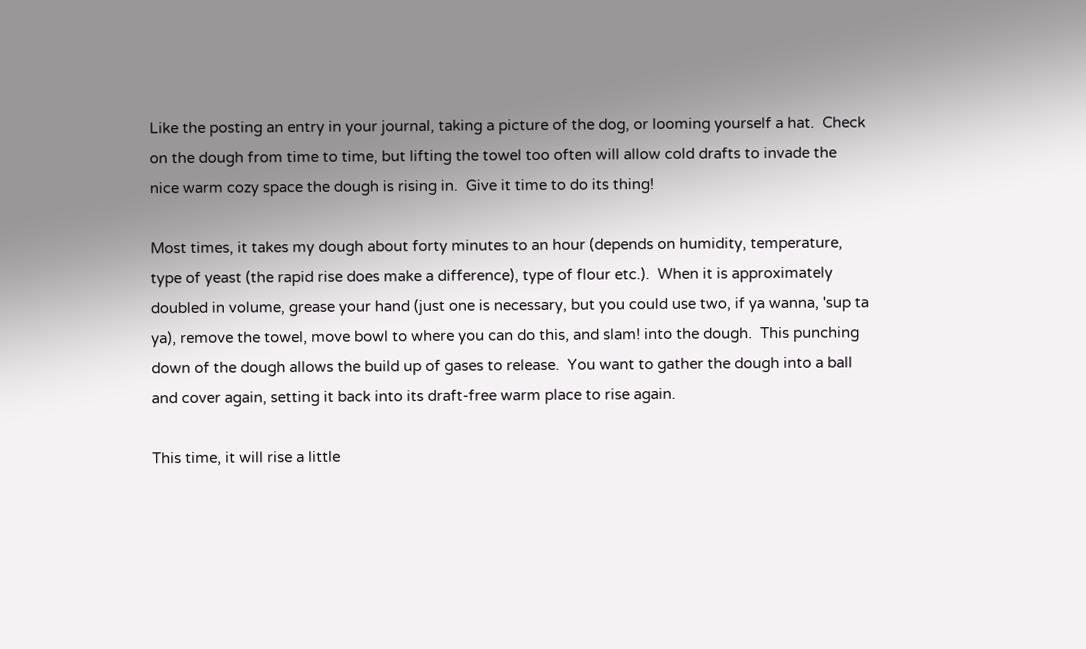Like the posting an entry in your journal, taking a picture of the dog, or looming yourself a hat.  Check on the dough from time to time, but lifting the towel too often will allow cold drafts to invade the nice warm cozy space the dough is rising in.  Give it time to do its thing!

Most times, it takes my dough about forty minutes to an hour (depends on humidity, temperature, type of yeast (the rapid rise does make a difference), type of flour etc.).  When it is approximately doubled in volume, grease your hand (just one is necessary, but you could use two, if ya wanna, 'sup ta ya), remove the towel, move bowl to where you can do this, and slam! into the dough.  This punching down of the dough allows the build up of gases to release.  You want to gather the dough into a ball and cover again, setting it back into its draft-free warm place to rise again.

This time, it will rise a little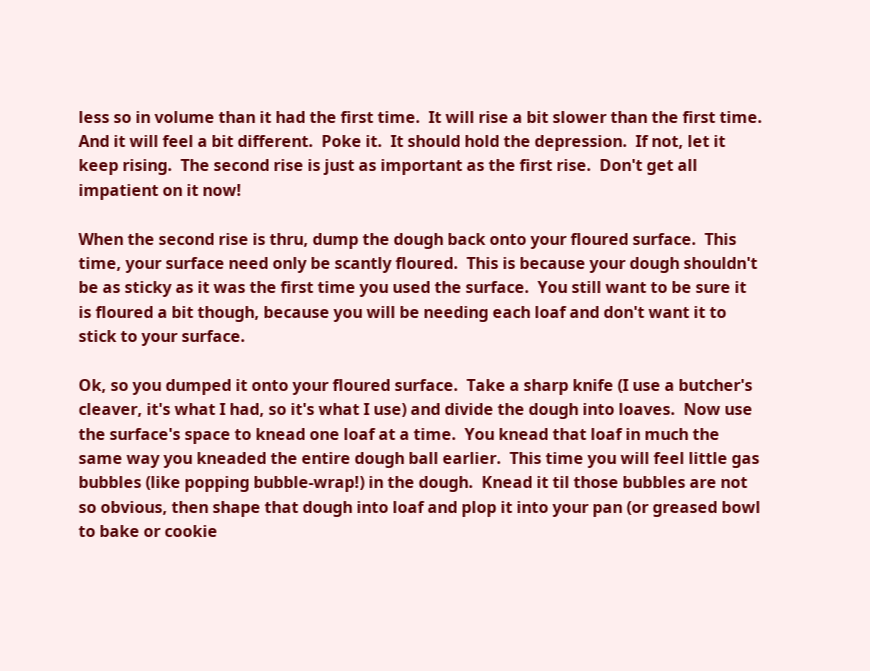less so in volume than it had the first time.  It will rise a bit slower than the first time.  And it will feel a bit different.  Poke it.  It should hold the depression.  If not, let it keep rising.  The second rise is just as important as the first rise.  Don't get all impatient on it now!

When the second rise is thru, dump the dough back onto your floured surface.  This time, your surface need only be scantly floured.  This is because your dough shouldn't be as sticky as it was the first time you used the surface.  You still want to be sure it is floured a bit though, because you will be needing each loaf and don't want it to stick to your surface.

Ok, so you dumped it onto your floured surface.  Take a sharp knife (I use a butcher's cleaver, it's what I had, so it's what I use) and divide the dough into loaves.  Now use the surface's space to knead one loaf at a time.  You knead that loaf in much the same way you kneaded the entire dough ball earlier.  This time you will feel little gas bubbles (like popping bubble-wrap!) in the dough.  Knead it til those bubbles are not so obvious, then shape that dough into loaf and plop it into your pan (or greased bowl to bake or cookie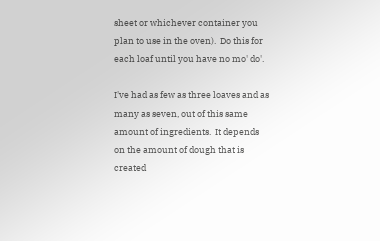sheet or whichever container you plan to use in the oven).  Do this for each loaf until you have no mo' do'.

I've had as few as three loaves and as many as seven, out of this same amount of ingredients.  It depends on the amount of dough that is created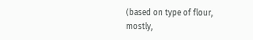(based on type of flour, mostly,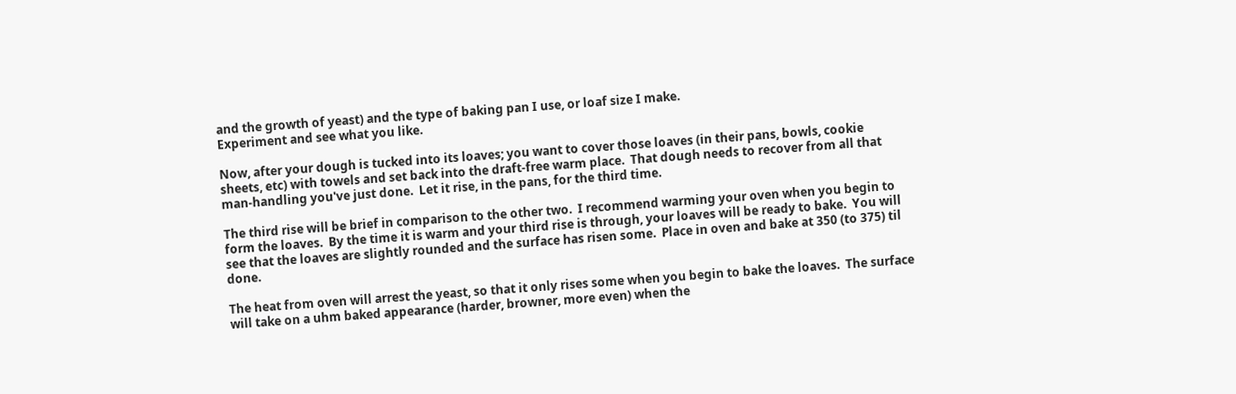and the growth of yeast) and the type of baking pan I use, or loaf size I make.
Experiment and see what you like.

Now, after your dough is tucked into its loaves; you want to cover those loaves (in their pans, bowls, cookie sheets, etc) with towels and set back into the draft-free warm place.  That dough needs to recover from all that man-handling you've just done.  Let it rise, in the pans, for the third time.

The third rise will be brief in comparison to the other two.  I recommend warming your oven when you begin to form the loaves.  By the time it is warm and your third rise is through, your loaves will be ready to bake.  You will see that the loaves are slightly rounded and the surface has risen some.  Place in oven and bake at 350 (to 375) til done.

The heat from oven will arrest the yeast, so that it only rises some when you begin to bake the loaves.  The surface will take on a uhm baked appearance (harder, browner, more even) when the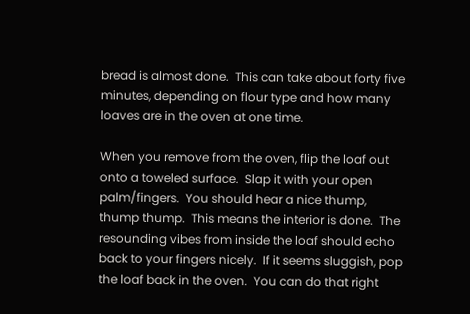bread is almost done.  This can take about forty five minutes, depending on flour type and how many loaves are in the oven at one time.

When you remove from the oven, flip the loaf out onto a toweled surface.  Slap it with your open palm/fingers.  You should hear a nice thump, thump thump.  This means the interior is done.  The resounding vibes from inside the loaf should echo back to your fingers nicely.  If it seems sluggish, pop the loaf back in the oven.  You can do that right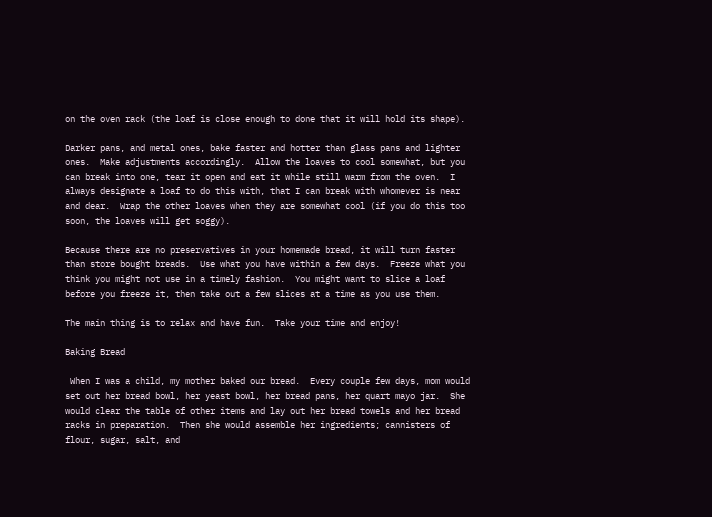on the oven rack (the loaf is close enough to done that it will hold its shape).

Darker pans, and metal ones, bake faster and hotter than glass pans and lighter ones.  Make adjustments accordingly.  Allow the loaves to cool somewhat, but you can break into one, tear it open and eat it while still warm from the oven.  I always designate a loaf to do this with, that I can break with whomever is near and dear.  Wrap the other loaves when they are somewhat cool (if you do this too soon, the loaves will get soggy).

Because there are no preservatives in your homemade bread, it will turn faster than store bought breads.  Use what you have within a few days.  Freeze what you think you might not use in a timely fashion.  You might want to slice a loaf before you freeze it, then take out a few slices at a time as you use them.

The main thing is to relax and have fun.  Take your time and enjoy!

Baking Bread

 When I was a child, my mother baked our bread.  Every couple few days, mom would set out her bread bowl, her yeast bowl, her bread pans, her quart mayo jar.  She would clear the table of other items and lay out her bread towels and her bread racks in preparation.  Then she would assemble her ingredients; cannisters of flour, sugar, salt, and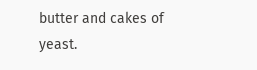butter and cakes of yeast.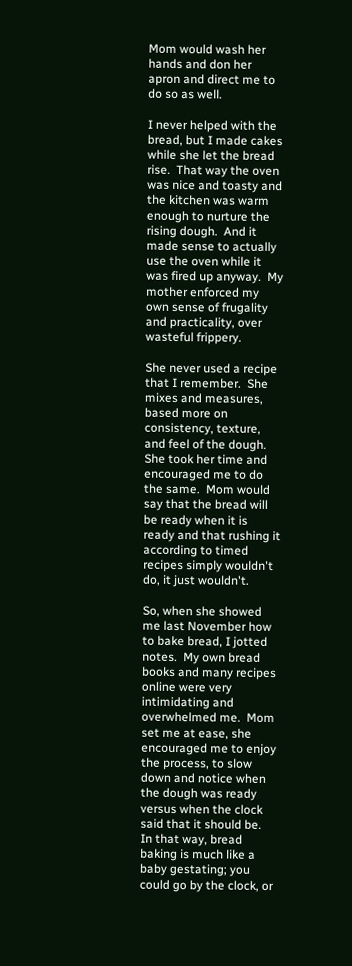Mom would wash her hands and don her apron and direct me to do so as well.

I never helped with the bread, but I made cakes while she let the bread rise.  That way the oven was nice and toasty and the kitchen was warm enough to nurture the rising dough.  And it made sense to actually use the oven while it was fired up anyway.  My mother enforced my own sense of frugality and practicality, over wasteful frippery.

She never used a recipe that I remember.  She mixes and measures, based more on consistency, texture, and feel of the dough.  She took her time and encouraged me to do the same.  Mom would say that the bread will be ready when it is ready and that rushing it according to timed recipes simply wouldn't do, it just wouldn't.

So, when she showed me last November how to bake bread, I jotted notes.  My own bread books and many recipes online were very intimidating and overwhelmed me.  Mom set me at ease, she encouraged me to enjoy the process, to slow down and notice when the dough was ready versus when the clock said that it should be.  In that way, bread baking is much like a baby gestating; you could go by the clock, or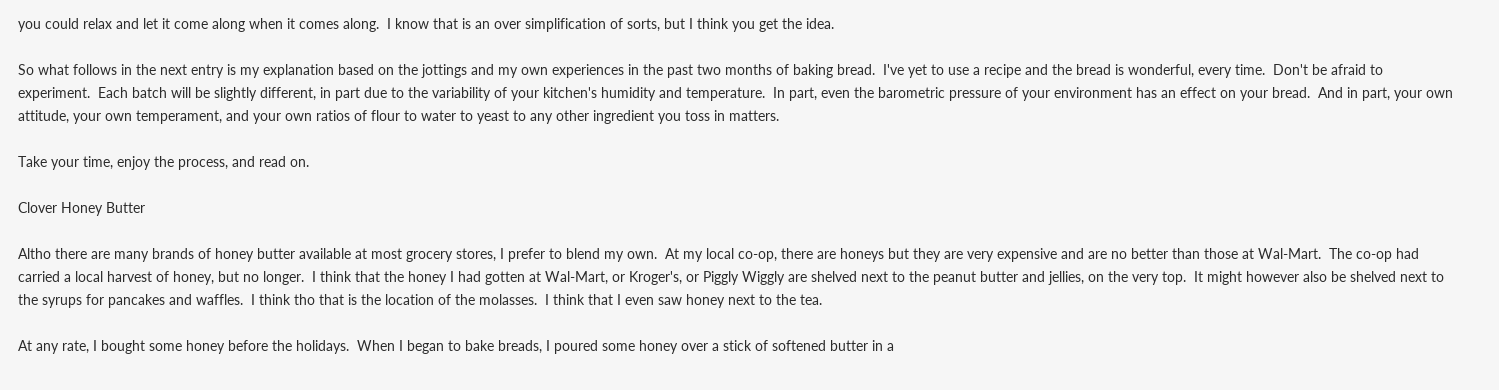you could relax and let it come along when it comes along.  I know that is an over simplification of sorts, but I think you get the idea.

So what follows in the next entry is my explanation based on the jottings and my own experiences in the past two months of baking bread.  I've yet to use a recipe and the bread is wonderful, every time.  Don't be afraid to experiment.  Each batch will be slightly different, in part due to the variability of your kitchen's humidity and temperature.  In part, even the barometric pressure of your environment has an effect on your bread.  And in part, your own attitude, your own temperament, and your own ratios of flour to water to yeast to any other ingredient you toss in matters.

Take your time, enjoy the process, and read on.

Clover Honey Butter

Altho there are many brands of honey butter available at most grocery stores, I prefer to blend my own.  At my local co-op, there are honeys but they are very expensive and are no better than those at Wal-Mart.  The co-op had carried a local harvest of honey, but no longer.  I think that the honey I had gotten at Wal-Mart, or Kroger's, or Piggly Wiggly are shelved next to the peanut butter and jellies, on the very top.  It might however also be shelved next to the syrups for pancakes and waffles.  I think tho that is the location of the molasses.  I think that I even saw honey next to the tea.

At any rate, I bought some honey before the holidays.  When I began to bake breads, I poured some honey over a stick of softened butter in a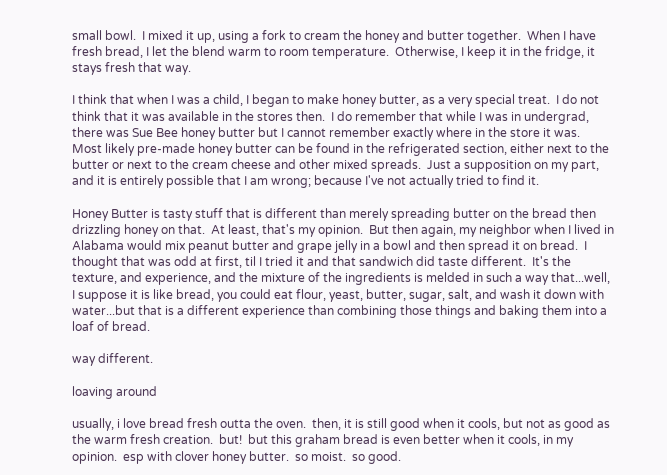small bowl.  I mixed it up, using a fork to cream the honey and butter together.  When I have fresh bread, I let the blend warm to room temperature.  Otherwise, I keep it in the fridge, it stays fresh that way.

I think that when I was a child, I began to make honey butter, as a very special treat.  I do not think that it was available in the stores then.  I do remember that while I was in undergrad, there was Sue Bee honey butter but I cannot remember exactly where in the store it was.  Most likely pre-made honey butter can be found in the refrigerated section, either next to the butter or next to the cream cheese and other mixed spreads.  Just a supposition on my part, and it is entirely possible that I am wrong; because I've not actually tried to find it.

Honey Butter is tasty stuff that is different than merely spreading butter on the bread then drizzling honey on that.  At least, that's my opinion.  But then again, my neighbor when I lived in Alabama would mix peanut butter and grape jelly in a bowl and then spread it on bread.  I thought that was odd at first, til I tried it and that sandwich did taste different.  It's the texture, and experience, and the mixture of the ingredients is melded in such a way that...well, I suppose it is like bread, you could eat flour, yeast, butter, sugar, salt, and wash it down with water...but that is a different experience than combining those things and baking them into a loaf of bread.

way different.

loaving around

usually, i love bread fresh outta the oven.  then, it is still good when it cools, but not as good as the warm fresh creation.  but!  but this graham bread is even better when it cools, in my opinion.  esp with clover honey butter.  so moist.  so good.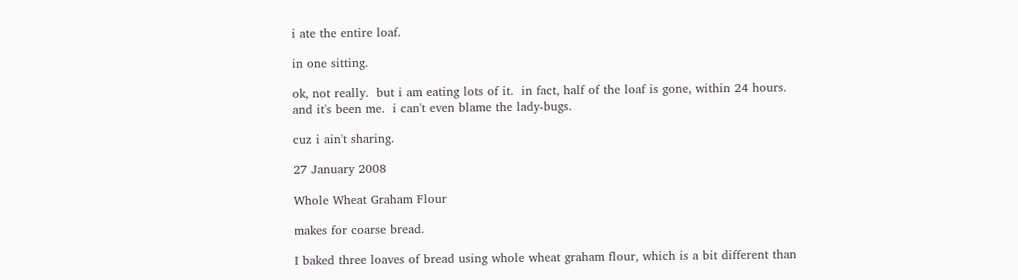i ate the entire loaf.

in one sitting.

ok, not really.  but i am eating lots of it.  in fact, half of the loaf is gone, within 24 hours.  and it's been me.  i can't even blame the lady-bugs.

cuz i ain't sharing.

27 January 2008

Whole Wheat Graham Flour

makes for coarse bread.

I baked three loaves of bread using whole wheat graham flour, which is a bit different than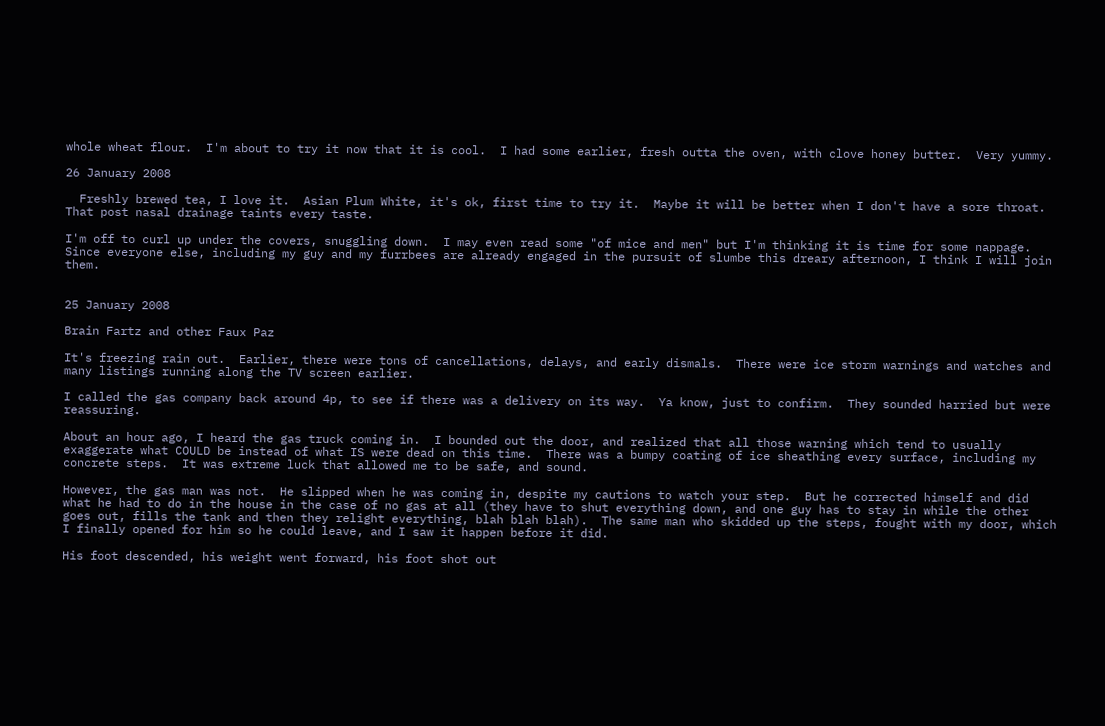whole wheat flour.  I'm about to try it now that it is cool.  I had some earlier, fresh outta the oven, with clove honey butter.  Very yummy.

26 January 2008

  Freshly brewed tea, I love it.  Asian Plum White, it's ok, first time to try it.  Maybe it will be better when I don't have a sore throat.  That post nasal drainage taints every taste.

I'm off to curl up under the covers, snuggling down.  I may even read some "of mice and men" but I'm thinking it is time for some nappage.  Since everyone else, including my guy and my furrbees are already engaged in the pursuit of slumbe this dreary afternoon, I think I will join them.


25 January 2008

Brain Fartz and other Faux Paz

It's freezing rain out.  Earlier, there were tons of cancellations, delays, and early dismals.  There were ice storm warnings and watches and many listings running along the TV screen earlier.

I called the gas company back around 4p, to see if there was a delivery on its way.  Ya know, just to confirm.  They sounded harried but were reassuring.

About an hour ago, I heard the gas truck coming in.  I bounded out the door, and realized that all those warning which tend to usually exaggerate what COULD be instead of what IS were dead on this time.  There was a bumpy coating of ice sheathing every surface, including my concrete steps.  It was extreme luck that allowed me to be safe, and sound.

However, the gas man was not.  He slipped when he was coming in, despite my cautions to watch your step.  But he corrected himself and did what he had to do in the house in the case of no gas at all (they have to shut everything down, and one guy has to stay in while the other goes out, fills the tank and then they relight everything, blah blah blah).  The same man who skidded up the steps, fought with my door, which I finally opened for him so he could leave, and I saw it happen before it did.

His foot descended, his weight went forward, his foot shot out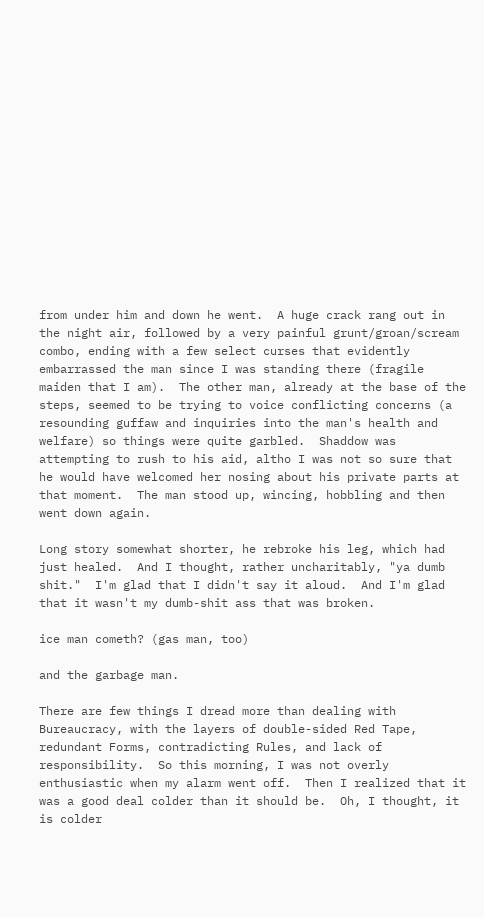from under him and down he went.  A huge crack rang out in the night air, followed by a very painful grunt/groan/scream combo, ending with a few select curses that evidently embarrassed the man since I was standing there (fragile maiden that I am).  The other man, already at the base of the steps, seemed to be trying to voice conflicting concerns (a resounding guffaw and inquiries into the man's health and welfare) so things were quite garbled.  Shaddow was attempting to rush to his aid, altho I was not so sure that he would have welcomed her nosing about his private parts at that moment.  The man stood up, wincing, hobbling and then went down again.

Long story somewhat shorter, he rebroke his leg, which had just healed.  And I thought, rather uncharitably, "ya dumb shit."  I'm glad that I didn't say it aloud.  And I'm glad that it wasn't my dumb-shit ass that was broken.

ice man cometh? (gas man, too)

and the garbage man.

There are few things I dread more than dealing with Bureaucracy, with the layers of double-sided Red Tape, redundant Forms, contradicting Rules, and lack of responsibility.  So this morning, I was not overly enthusiastic when my alarm went off.  Then I realized that it was a good deal colder than it should be.  Oh, I thought, it is colder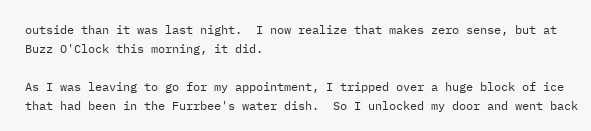outside than it was last night.  I now realize that makes zero sense, but at Buzz O'Clock this morning, it did.

As I was leaving to go for my appointment, I tripped over a huge block of ice that had been in the Furrbee's water dish.  So I unlocked my door and went back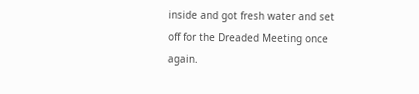inside and got fresh water and set off for the Dreaded Meeting once again.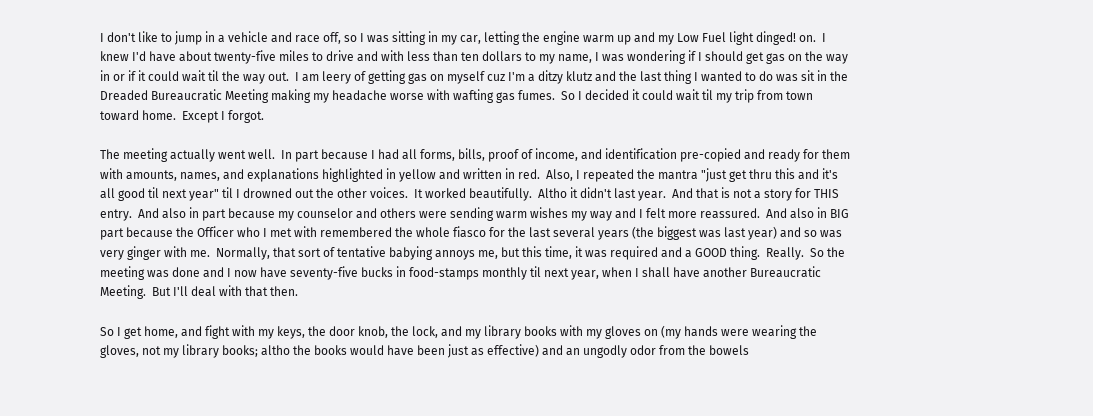I don't like to jump in a vehicle and race off, so I was sitting in my car, letting the engine warm up and my Low Fuel light dinged! on.  I knew I'd have about twenty-five miles to drive and with less than ten dollars to my name, I was wondering if I should get gas on the way in or if it could wait til the way out.  I am leery of getting gas on myself cuz I'm a ditzy klutz and the last thing I wanted to do was sit in the Dreaded Bureaucratic Meeting making my headache worse with wafting gas fumes.  So I decided it could wait til my trip from town toward home.  Except I forgot.

The meeting actually went well.  In part because I had all forms, bills, proof of income, and identification pre-copied and ready for them with amounts, names, and explanations highlighted in yellow and written in red.  Also, I repeated the mantra "just get thru this and it's all good til next year" til I drowned out the other voices.  It worked beautifully.  Altho it didn't last year.  And that is not a story for THIS entry.  And also in part because my counselor and others were sending warm wishes my way and I felt more reassured.  And also in BIG part because the Officer who I met with remembered the whole fiasco for the last several years (the biggest was last year) and so was very ginger with me.  Normally, that sort of tentative babying annoys me, but this time, it was required and a GOOD thing.  Really.  So the meeting was done and I now have seventy-five bucks in food-stamps monthly til next year, when I shall have another Bureaucratic Meeting.  But I'll deal with that then.

So I get home, and fight with my keys, the door knob, the lock, and my library books with my gloves on (my hands were wearing the gloves, not my library books; altho the books would have been just as effective) and an ungodly odor from the bowels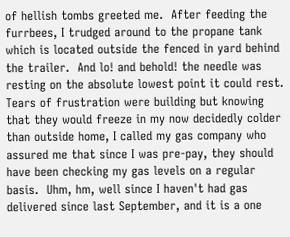of hellish tombs greeted me.  After feeding the furrbees, I trudged around to the propane tank which is located outside the fenced in yard behind the trailer.  And lo! and behold! the needle was resting on the absolute lowest point it could rest.  Tears of frustration were building but knowing that they would freeze in my now decidedly colder than outside home, I called my gas company who assured me that since I was pre-pay, they should have been checking my gas levels on a regular basis.  Uhm, hm, well since I haven't had gas delivered since last September, and it is a one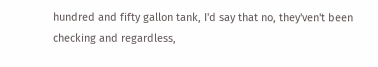hundred and fifty gallon tank, I'd say that no, they'ven't been checking and regardless,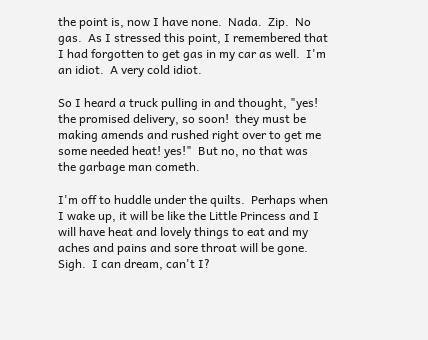the point is, now I have none.  Nada.  Zip.  No gas.  As I stressed this point, I remembered that I had forgotten to get gas in my car as well.  I'm an idiot.  A very cold idiot.

So I heard a truck pulling in and thought, "yes!  the promised delivery, so soon!  they must be making amends and rushed right over to get me some needed heat! yes!"  But no, no that was the garbage man cometh.

I'm off to huddle under the quilts.  Perhaps when I wake up, it will be like the Little Princess and I will have heat and lovely things to eat and my aches and pains and sore throat will be gone.  Sigh.  I can dream, can't I?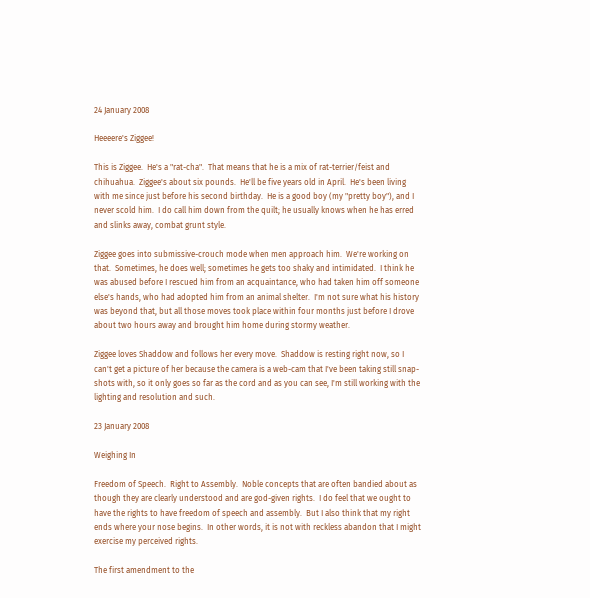24 January 2008

Heeeere's Ziggee!

This is Ziggee.  He's a "rat-cha".  That means that he is a mix of rat-terrier/feist and chihuahua.  Ziggee's about six pounds.  He'll be five years old in April.  He's been living with me since just before his second birthday.  He is a good boy (my "pretty boy"), and I never scold him.  I do call him down from the quilt; he usually knows when he has erred and slinks away, combat grunt style.

Ziggee goes into submissive-crouch mode when men approach him.  We're working on that.  Sometimes, he does well; sometimes he gets too shaky and intimidated.  I think he was abused before I rescued him from an acquaintance, who had taken him off someone else's hands, who had adopted him from an animal shelter.  I'm not sure what his history was beyond that, but all those moves took place within four months just before I drove about two hours away and brought him home during stormy weather.

Ziggee loves Shaddow and follows her every move.  Shaddow is resting right now, so I can't get a picture of her because the camera is a web-cam that I've been taking still snap-shots with, so it only goes so far as the cord and as you can see, I'm still working with the lighting and resolution and such.

23 January 2008

Weighing In

Freedom of Speech.  Right to Assembly.  Noble concepts that are often bandied about as though they are clearly understood and are god-given rights.  I do feel that we ought to have the rights to have freedom of speech and assembly.  But I also think that my right ends where your nose begins.  In other words, it is not with reckless abandon that I might exercise my perceived rights.

The first amendment to the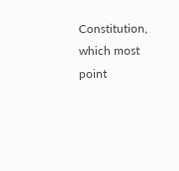Constitution, which most point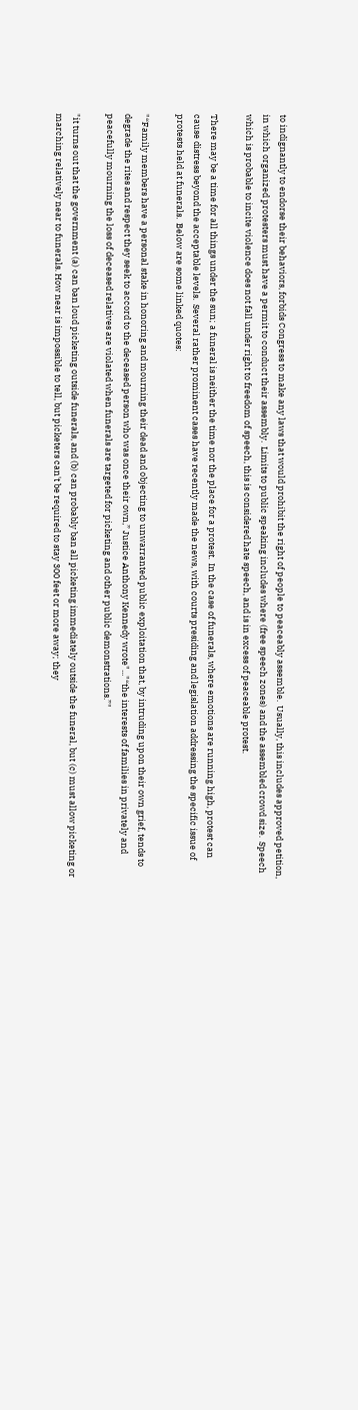to indignantly to endorse their behaviors, forbids Congress to make any laws that would prohibit the right of people to peaceably assemble.  Usually, this includes approved petition, in which organized protesters must have a permit to conduct their assembly.  Limits to public speaking includes where (free speech zones) and the assembled crowd size.  Speech which is probable to incite violence does not fall under right to freedom of speech, this is considered hate speech, and is in excess of peaceable protest.

There may be a time for all things under the sun; a funeral is neither the time nor the place for a protest.  In the case of funerals, where emotions are running high, protest can cause distress beyond the acceptable levels.  Several rather prominent cases have recently made the news, with courts presiding and legislation addressing the specific issue of protests held at funerals.  Below are some linked quotes:

"“Family members have a personal stake in honoring and mourning their dead and objecting to unwarranted public exploitation that, by intruding upon their own grief, tends to degrade the rites and respect they seek to accord to the deceased person who was once their own,” Justice Anthony Kennedy wrote"..."“the interests of families in privately and peacefully mourning the loss of deceased relatives are violated when funerals are targeted for picketing and other public demonstrations.”"

"it turns out that the government (a) can ban loud picketing outside funerals, and (b) can probably ban all picketing immediately outside the funeral, but (c) must allow picketing or marching relatively near to funerals. How near is impossible to tell, but picketers can't be required to stay 300 feet or more away; they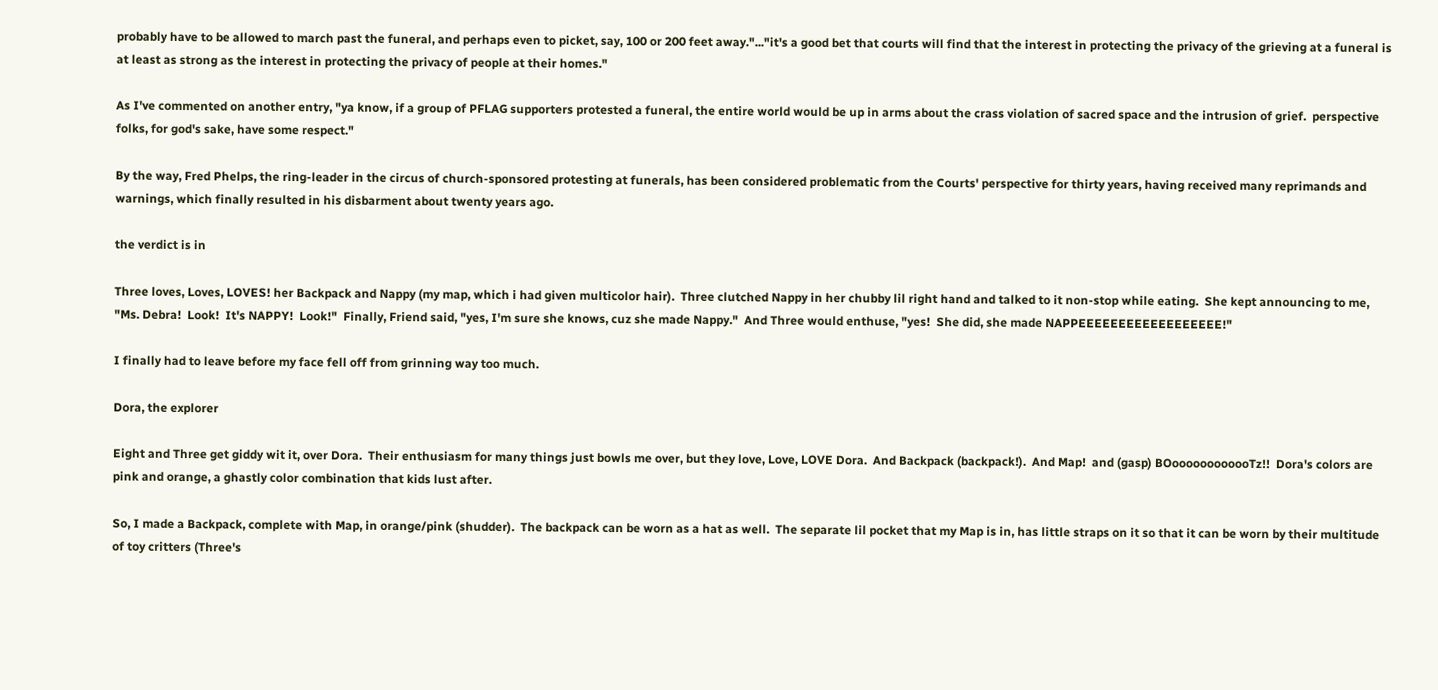probably have to be allowed to march past the funeral, and perhaps even to picket, say, 100 or 200 feet away."..."it's a good bet that courts will find that the interest in protecting the privacy of the grieving at a funeral is at least as strong as the interest in protecting the privacy of people at their homes."

As I've commented on another entry, "ya know, if a group of PFLAG supporters protested a funeral, the entire world would be up in arms about the crass violation of sacred space and the intrusion of grief.  perspective folks, for god's sake, have some respect."

By the way, Fred Phelps, the ring-leader in the circus of church-sponsored protesting at funerals, has been considered problematic from the Courts' perspective for thirty years, having received many reprimands and warnings, which finally resulted in his disbarment about twenty years ago.

the verdict is in

Three loves, Loves, LOVES! her Backpack and Nappy (my map, which i had given multicolor hair).  Three clutched Nappy in her chubby lil right hand and talked to it non-stop while eating.  She kept announcing to me, "Ms. Debra!  Look!  It's NAPPY!  Look!"  Finally, Friend said, "yes, I'm sure she knows, cuz she made Nappy."  And Three would enthuse, "yes!  She did, she made NAPPEEEEEEEEEEEEEEEEEE!"

I finally had to leave before my face fell off from grinning way too much.

Dora, the explorer

Eight and Three get giddy wit it, over Dora.  Their enthusiasm for many things just bowls me over, but they love, Love, LOVE Dora.  And Backpack (backpack!).  And Map!  and (gasp) BOoooooooooooTz!!  Dora's colors are pink and orange, a ghastly color combination that kids lust after.

So, I made a Backpack, complete with Map, in orange/pink (shudder).  The backpack can be worn as a hat as well.  The separate lil pocket that my Map is in, has little straps on it so that it can be worn by their multitude of toy critters (Three's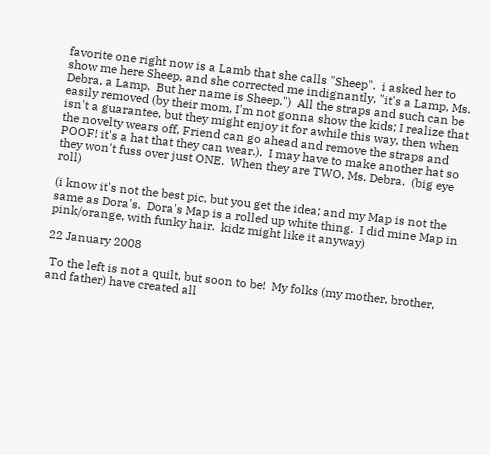favorite one right now is a Lamb that she calls "Sheep".  i asked her to show me here Sheep, and she corrected me indignantly, "it's a Lamp, Ms. Debra, a Lamp.  But her name is Sheep.")  All the straps and such can be easily removed (by their mom, I'm not gonna show the kids; I realize that isn't a guarantee, but they might enjoy it for awhile this way, then when the novelty wears off, Friend can go ahead and remove the straps and POOF! it's a hat that they can wear.).  I may have to make another hat so they won't fuss over just ONE.  When they are TWO, Ms. Debra.  (big eye roll)

(i know it's not the best pic, but you get the idea; and my Map is not the same as Dora's.  Dora's Map is a rolled up white thing.  I did mine Map in pink/orange, with funky hair.  kidz might like it anyway)

22 January 2008

 To the left is not a quilt, but soon to be!  My folks (my mother, brother, and father) have created all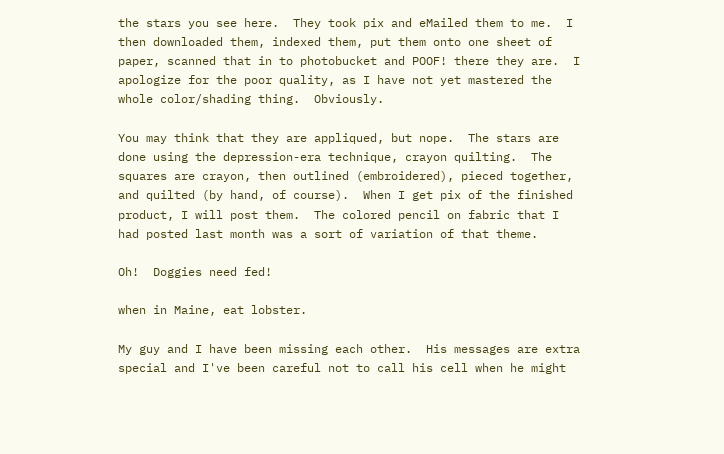the stars you see here.  They took pix and eMailed them to me.  I then downloaded them, indexed them, put them onto one sheet of paper, scanned that in to photobucket and POOF! there they are.  I apologize for the poor quality, as I have not yet mastered the whole color/shading thing.  Obviously.

You may think that they are appliqued, but nope.  The stars are done using the depression-era technique, crayon quilting.  The squares are crayon, then outlined (embroidered), pieced together, and quilted (by hand, of course).  When I get pix of the finished product, I will post them.  The colored pencil on fabric that I had posted last month was a sort of variation of that theme.

Oh!  Doggies need fed!

when in Maine, eat lobster.

My guy and I have been missing each other.  His messages are extra special and I've been careful not to call his cell when he might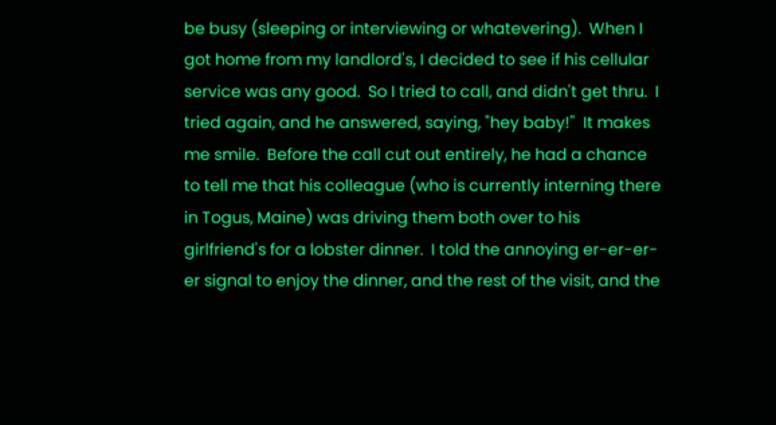be busy (sleeping or interviewing or whatevering).  When I got home from my landlord's, I decided to see if his cellular service was any good.  So I tried to call, and didn't get thru.  I tried again, and he answered, saying, "hey baby!"  It makes me smile.  Before the call cut out entirely, he had a chance to tell me that his colleague (who is currently interning there in Togus, Maine) was driving them both over to his girlfriend's for a lobster dinner.  I told the annoying er-er-er-er signal to enjoy the dinner, and the rest of the visit, and the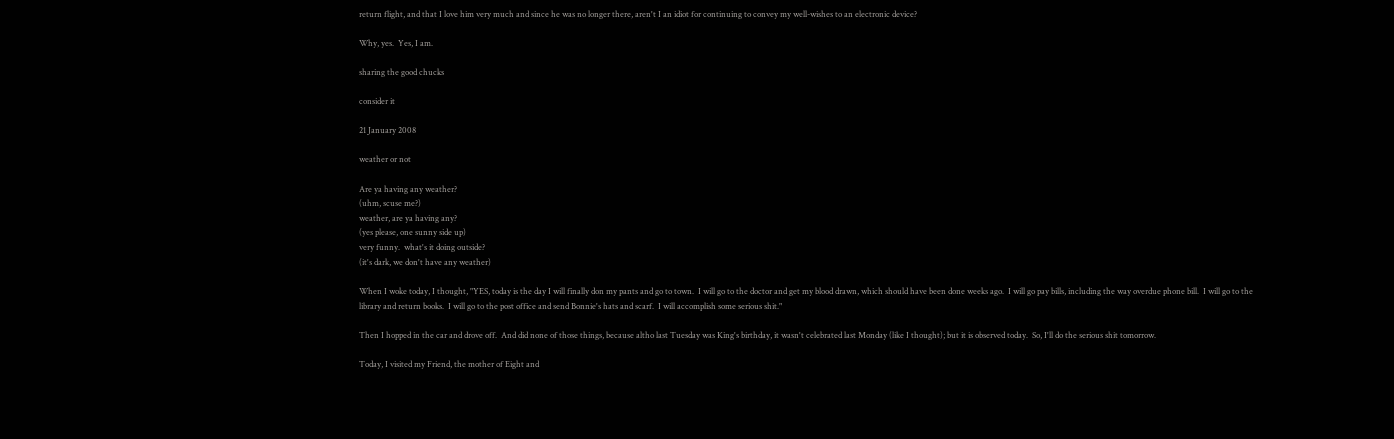return flight, and that I love him very much and since he was no longer there, aren't I an idiot for continuing to convey my well-wishes to an electronic device?

Why, yes.  Yes, I am.

sharing the good chucks

consider it

21 January 2008

weather or not

Are ya having any weather?
(uhm, scuse me?)
weather, are ya having any?
(yes please, one sunny side up)
very funny.  what's it doing outside?
(it's dark, we don't have any weather)

When I woke today, I thought, "YES, today is the day I will finally don my pants and go to town.  I will go to the doctor and get my blood drawn, which should have been done weeks ago.  I will go pay bills, including the way overdue phone bill.  I will go to the library and return books.  I will go to the post office and send Bonnie's hats and scarf.  I will accomplish some serious shit."

Then I hopped in the car and drove off.  And did none of those things, because altho last Tuesday was King's birthday, it wasn't celebrated last Monday (like I thought); but it is observed today.  So, I'll do the serious shit tomorrow.

Today, I visited my Friend, the mother of Eight and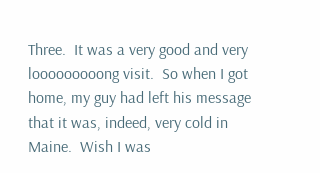Three.  It was a very good and very looooooooong visit.  So when I got home, my guy had left his message that it was, indeed, very cold in Maine.  Wish I was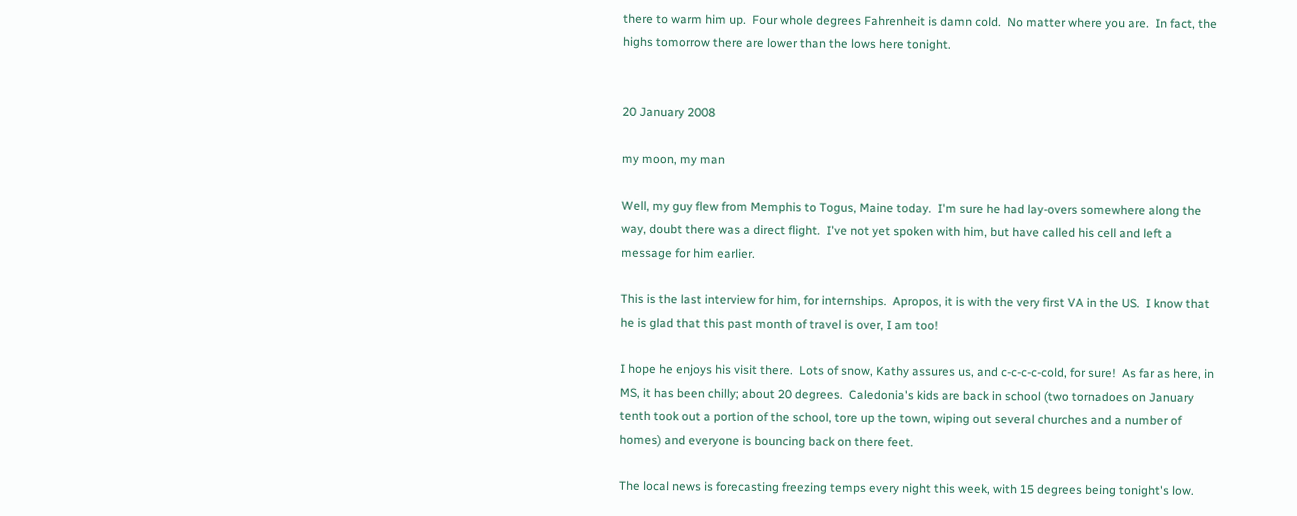there to warm him up.  Four whole degrees Fahrenheit is damn cold.  No matter where you are.  In fact, the highs tomorrow there are lower than the lows here tonight.


20 January 2008

my moon, my man

Well, my guy flew from Memphis to Togus, Maine today.  I'm sure he had lay-overs somewhere along the way, doubt there was a direct flight.  I've not yet spoken with him, but have called his cell and left a message for him earlier.

This is the last interview for him, for internships.  Apropos, it is with the very first VA in the US.  I know that he is glad that this past month of travel is over, I am too!

I hope he enjoys his visit there.  Lots of snow, Kathy assures us, and c-c-c-c-cold, for sure!  As far as here, in MS, it has been chilly; about 20 degrees.  Caledonia's kids are back in school (two tornadoes on January tenth took out a portion of the school, tore up the town, wiping out several churches and a number of homes) and everyone is bouncing back on there feet.

The local news is forecasting freezing temps every night this week, with 15 degrees being tonight's low.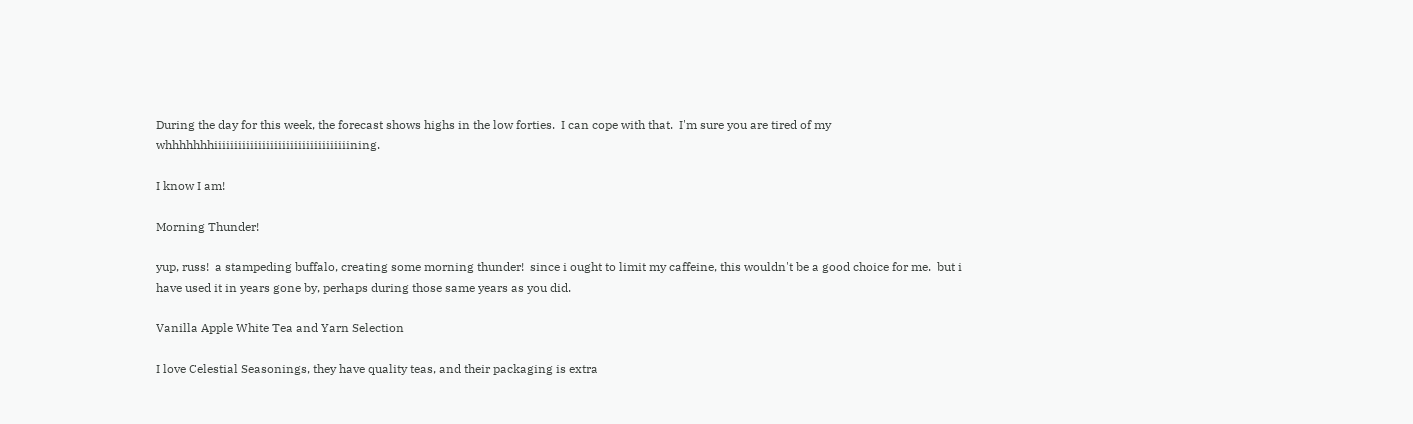During the day for this week, the forecast shows highs in the low forties.  I can cope with that.  I'm sure you are tired of my whhhhhhhiiiiiiiiiiiiiiiiiiiiiiiiiiiiiiiiiining.

I know I am!

Morning Thunder!

yup, russ!  a stampeding buffalo, creating some morning thunder!  since i ought to limit my caffeine, this wouldn't be a good choice for me.  but i have used it in years gone by, perhaps during those same years as you did.

Vanilla Apple White Tea and Yarn Selection

I love Celestial Seasonings, they have quality teas, and their packaging is extra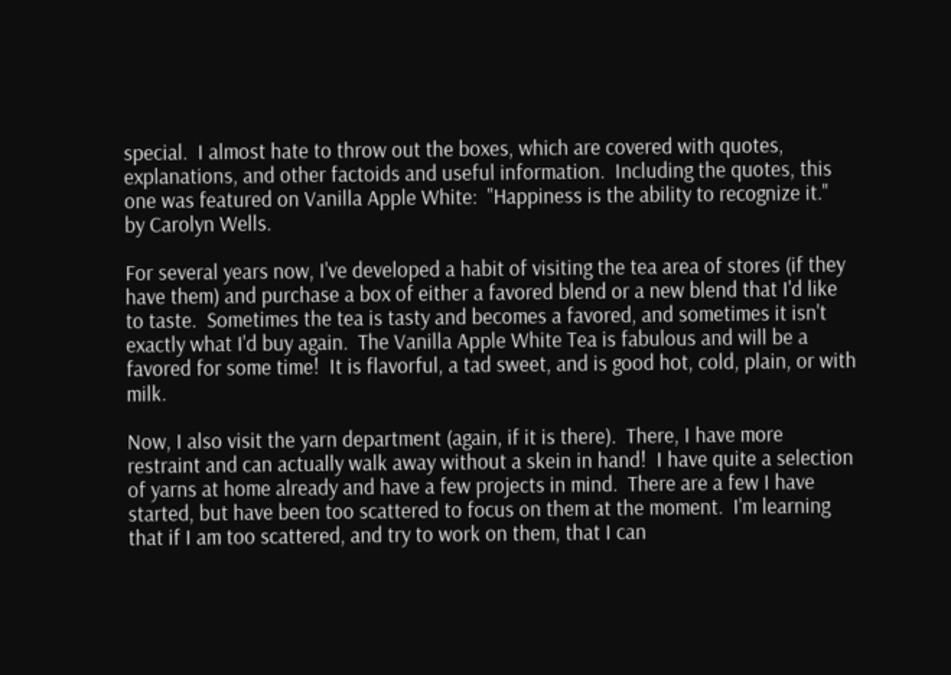special.  I almost hate to throw out the boxes, which are covered with quotes, explanations, and other factoids and useful information.  Including the quotes, this one was featured on Vanilla Apple White:  "Happiness is the ability to recognize it."  by Carolyn Wells.

For several years now, I've developed a habit of visiting the tea area of stores (if they have them) and purchase a box of either a favored blend or a new blend that I'd like to taste.  Sometimes the tea is tasty and becomes a favored, and sometimes it isn't exactly what I'd buy again.  The Vanilla Apple White Tea is fabulous and will be a favored for some time!  It is flavorful, a tad sweet, and is good hot, cold, plain, or with milk.

Now, I also visit the yarn department (again, if it is there).  There, I have more restraint and can actually walk away without a skein in hand!  I have quite a selection of yarns at home already and have a few projects in mind.  There are a few I have started, but have been too scattered to focus on them at the moment.  I'm learning that if I am too scattered, and try to work on them, that I can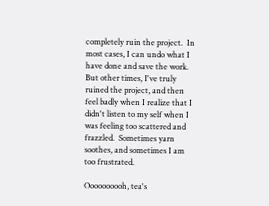completely ruin the project.  In most cases, I can undo what I have done and save the work.  But other times, I've truly ruined the project, and then feel badly when I realize that I didn't listen to my self when I was feeling too scattered and frazzled.  Sometimes yarn soothes, and sometimes I am too frustrated.

Oooooooooh, tea's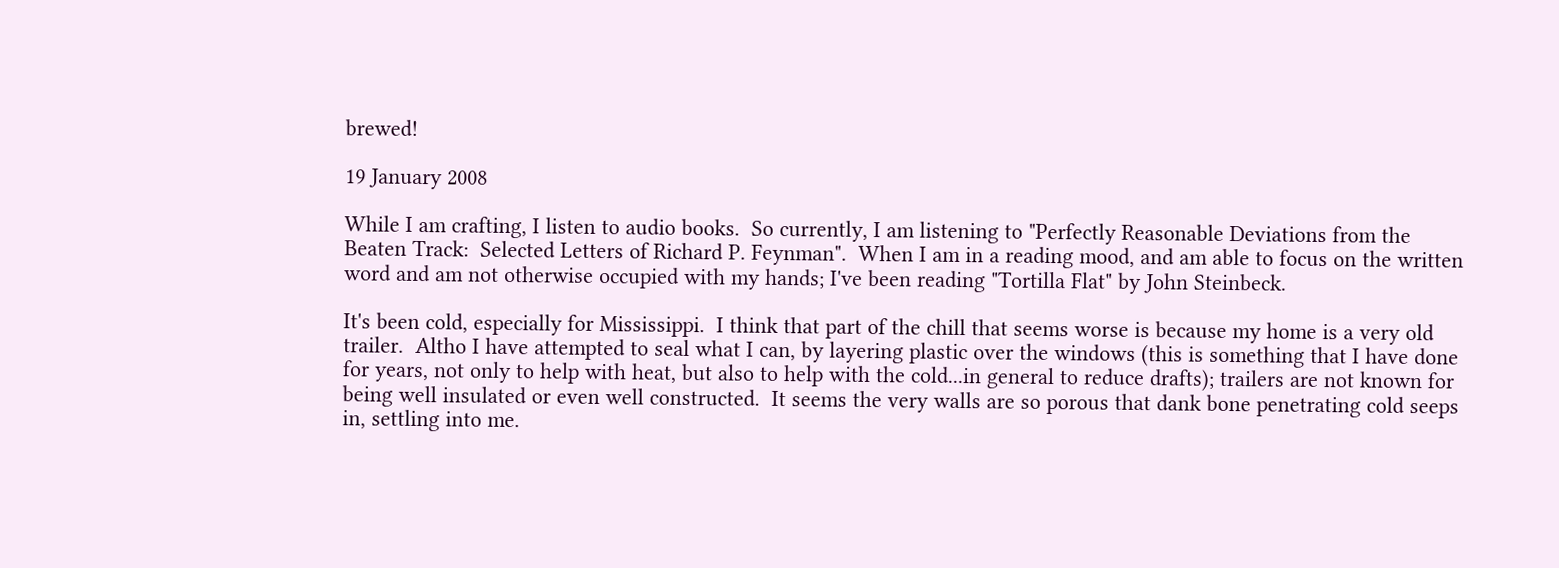brewed!

19 January 2008

While I am crafting, I listen to audio books.  So currently, I am listening to "Perfectly Reasonable Deviations from the Beaten Track:  Selected Letters of Richard P. Feynman".  When I am in a reading mood, and am able to focus on the written word and am not otherwise occupied with my hands; I've been reading "Tortilla Flat" by John Steinbeck.

It's been cold, especially for Mississippi.  I think that part of the chill that seems worse is because my home is a very old trailer.  Altho I have attempted to seal what I can, by layering plastic over the windows (this is something that I have done for years, not only to help with heat, but also to help with the cold...in general to reduce drafts); trailers are not known for being well insulated or even well constructed.  It seems the very walls are so porous that dank bone penetrating cold seeps in, settling into me.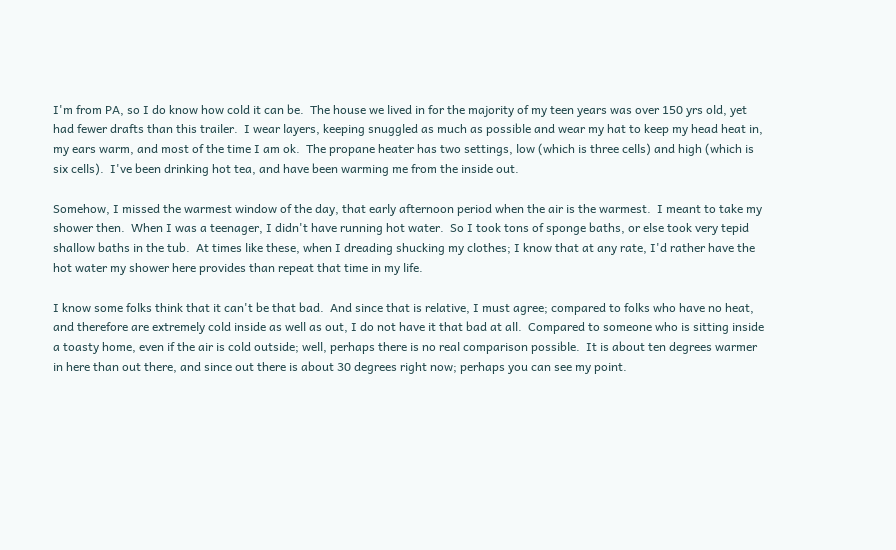I'm from PA, so I do know how cold it can be.  The house we lived in for the majority of my teen years was over 150 yrs old, yet had fewer drafts than this trailer.  I wear layers, keeping snuggled as much as possible and wear my hat to keep my head heat in, my ears warm, and most of the time I am ok.  The propane heater has two settings, low (which is three cells) and high (which is six cells).  I've been drinking hot tea, and have been warming me from the inside out.

Somehow, I missed the warmest window of the day, that early afternoon period when the air is the warmest.  I meant to take my shower then.  When I was a teenager, I didn't have running hot water.  So I took tons of sponge baths, or else took very tepid shallow baths in the tub.  At times like these, when I dreading shucking my clothes; I know that at any rate, I'd rather have the hot water my shower here provides than repeat that time in my life.

I know some folks think that it can't be that bad.  And since that is relative, I must agree; compared to folks who have no heat, and therefore are extremely cold inside as well as out, I do not have it that bad at all.  Compared to someone who is sitting inside a toasty home, even if the air is cold outside; well, perhaps there is no real comparison possible.  It is about ten degrees warmer in here than out there, and since out there is about 30 degrees right now; perhaps you can see my point.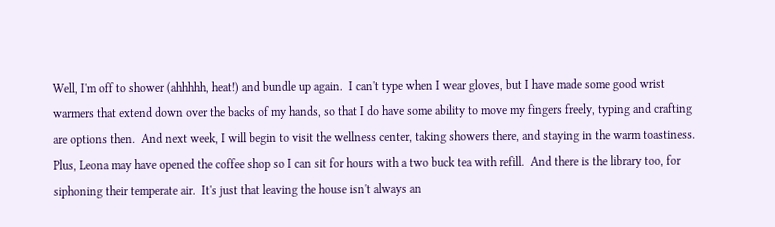Well, I'm off to shower (ahhhhh, heat!) and bundle up again.  I can't type when I wear gloves, but I have made some good wrist warmers that extend down over the backs of my hands, so that I do have some ability to move my fingers freely, typing and crafting are options then.  And next week, I will begin to visit the wellness center, taking showers there, and staying in the warm toastiness.  Plus, Leona may have opened the coffee shop so I can sit for hours with a two buck tea with refill.  And there is the library too, for siphoning their temperate air.  It's just that leaving the house isn't always an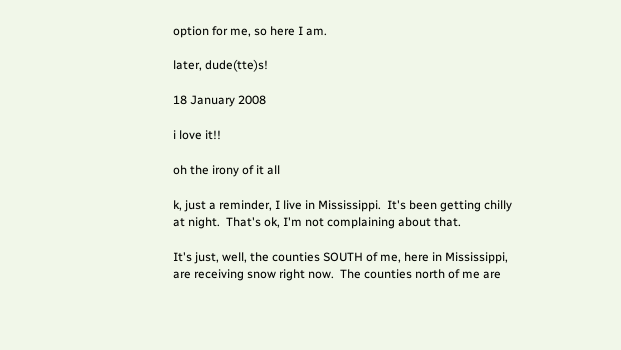option for me, so here I am.

later, dude(tte)s!

18 January 2008

i love it!!

oh the irony of it all

k, just a reminder, I live in Mississippi.  It's been getting chilly at night.  That's ok, I'm not complaining about that.

It's just, well, the counties SOUTH of me, here in Mississippi, are receiving snow right now.  The counties north of me are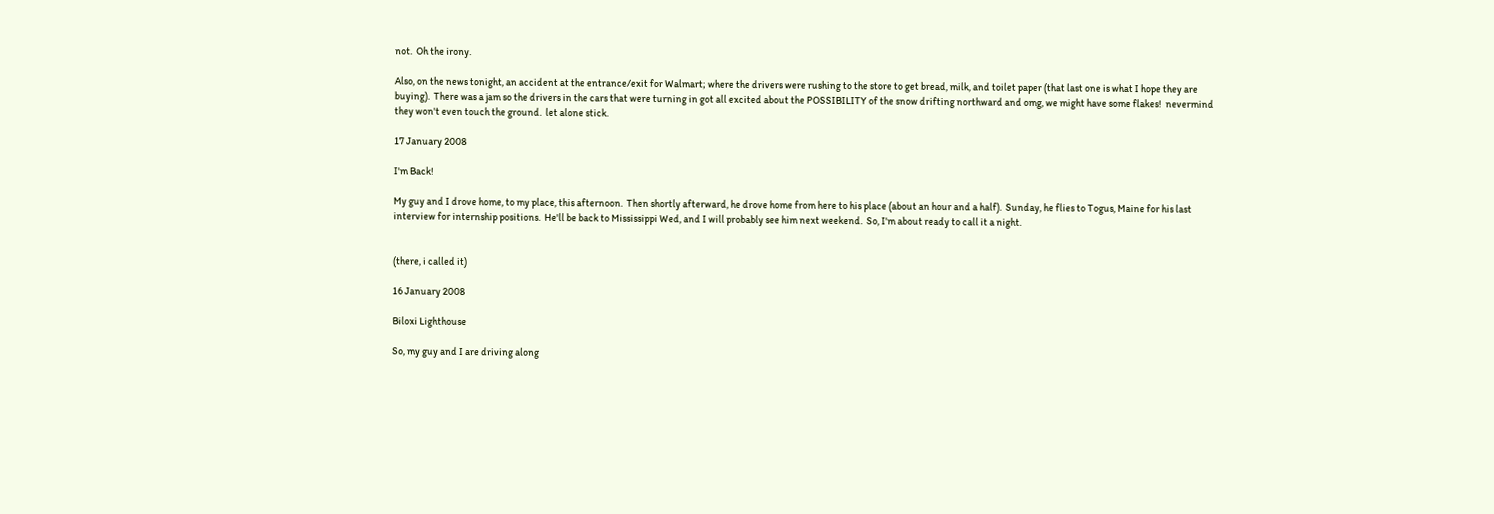not.  Oh the irony.

Also, on the news tonight, an accident at the entrance/exit for Walmart; where the drivers were rushing to the store to get bread, milk, and toilet paper (that last one is what I hope they are buying).  There was a jam so the drivers in the cars that were turning in got all excited about the POSSIBILITY of the snow drifting northward and omg, we might have some flakes!  nevermind they won't even touch the ground.  let alone stick.

17 January 2008

I'm Back!

My guy and I drove home, to my place, this afternoon.  Then shortly afterward, he drove home from here to his place (about an hour and a half).  Sunday, he flies to Togus, Maine for his last interview for internship positions.  He'll be back to Mississippi Wed, and I will probably see him next weekend.  So, I'm about ready to call it a night.


(there, i called it)

16 January 2008

Biloxi Lighthouse

So, my guy and I are driving along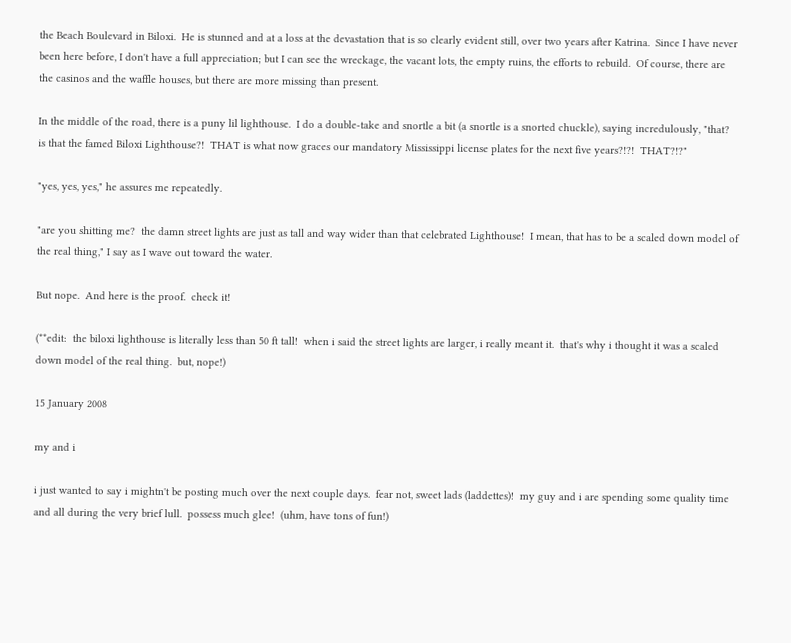the Beach Boulevard in Biloxi.  He is stunned and at a loss at the devastation that is so clearly evident still, over two years after Katrina.  Since I have never been here before, I don't have a full appreciation; but I can see the wreckage, the vacant lots, the empty ruins, the efforts to rebuild.  Of course, there are the casinos and the waffle houses, but there are more missing than present.

In the middle of the road, there is a puny lil lighthouse.  I do a double-take and snortle a bit (a snortle is a snorted chuckle), saying incredulously, "that?  is that the famed Biloxi Lighthouse?!  THAT is what now graces our mandatory Mississippi license plates for the next five years?!?!  THAT?!?"

"yes, yes, yes," he assures me repeatedly.

"are you shitting me?  the damn street lights are just as tall and way wider than that celebrated Lighthouse!  I mean, that has to be a scaled down model of the real thing," I say as I wave out toward the water.

But nope.  And here is the proof.  check it!

(**edit:  the biloxi lighthouse is literally less than 50 ft tall!  when i said the street lights are larger, i really meant it.  that's why i thought it was a scaled down model of the real thing.  but, nope!)

15 January 2008

my and i

i just wanted to say i mightn't be posting much over the next couple days.  fear not, sweet lads (laddettes)!  my guy and i are spending some quality time and all during the very brief lull.  possess much glee!  (uhm, have tons of fun!)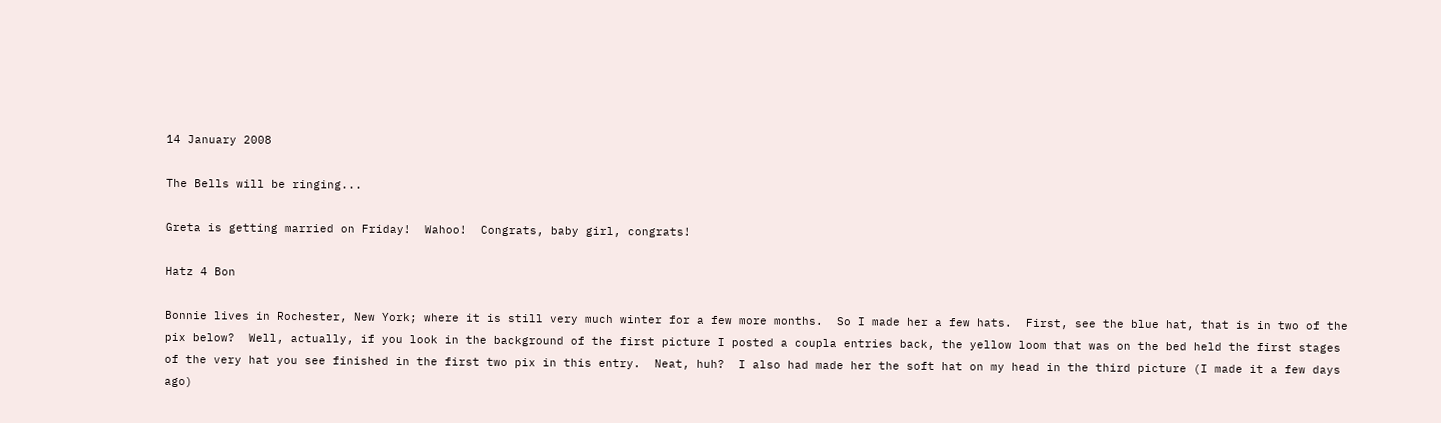14 January 2008

The Bells will be ringing...

Greta is getting married on Friday!  Wahoo!  Congrats, baby girl, congrats!

Hatz 4 Bon

Bonnie lives in Rochester, New York; where it is still very much winter for a few more months.  So I made her a few hats.  First, see the blue hat, that is in two of the pix below?  Well, actually, if you look in the background of the first picture I posted a coupla entries back, the yellow loom that was on the bed held the first stages of the very hat you see finished in the first two pix in this entry.  Neat, huh?  I also had made her the soft hat on my head in the third picture (I made it a few days ago)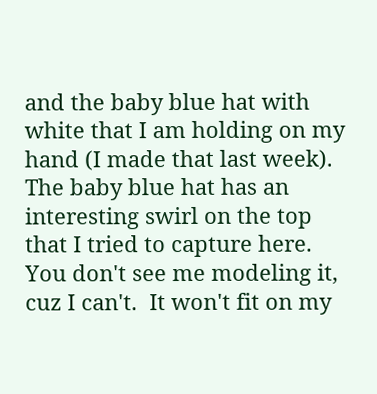and the baby blue hat with white that I am holding on my hand (I made that last week).  The baby blue hat has an interesting swirl on the top that I tried to capture here.  You don't see me modeling it, cuz I can't.  It won't fit on my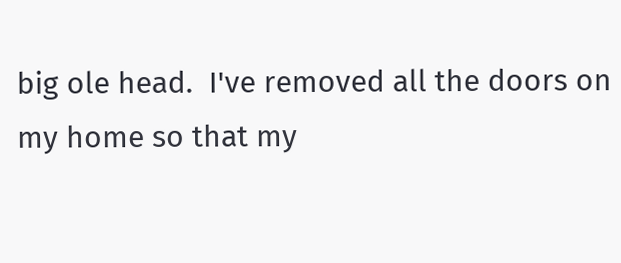big ole head.  I've removed all the doors on my home so that my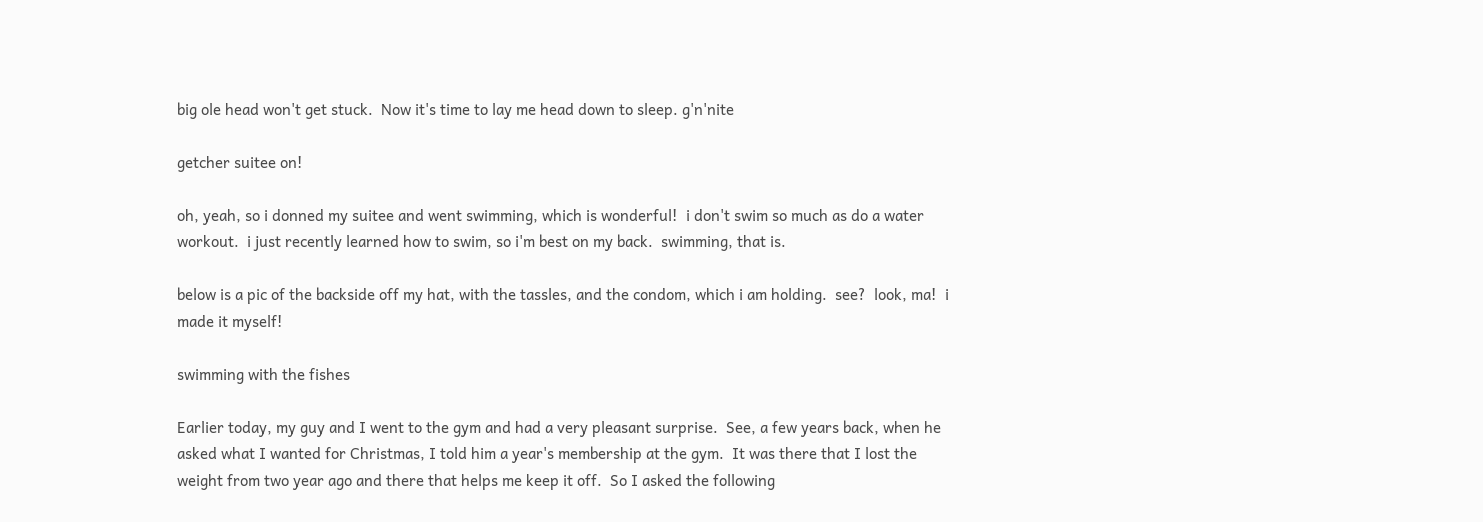big ole head won't get stuck.  Now it's time to lay me head down to sleep. g'n'nite

getcher suitee on!

oh, yeah, so i donned my suitee and went swimming, which is wonderful!  i don't swim so much as do a water workout.  i just recently learned how to swim, so i'm best on my back.  swimming, that is.

below is a pic of the backside off my hat, with the tassles, and the condom, which i am holding.  see?  look, ma!  i made it myself!

swimming with the fishes

Earlier today, my guy and I went to the gym and had a very pleasant surprise.  See, a few years back, when he asked what I wanted for Christmas, I told him a year's membership at the gym.  It was there that I lost the weight from two year ago and there that helps me keep it off.  So I asked the following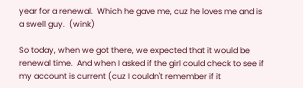year for a renewal.  Which he gave me, cuz he loves me and is a swell guy.  (wink)

So today, when we got there, we expected that it would be renewal time.  And when I asked if the girl could check to see if my account is current (cuz I couldn't remember if it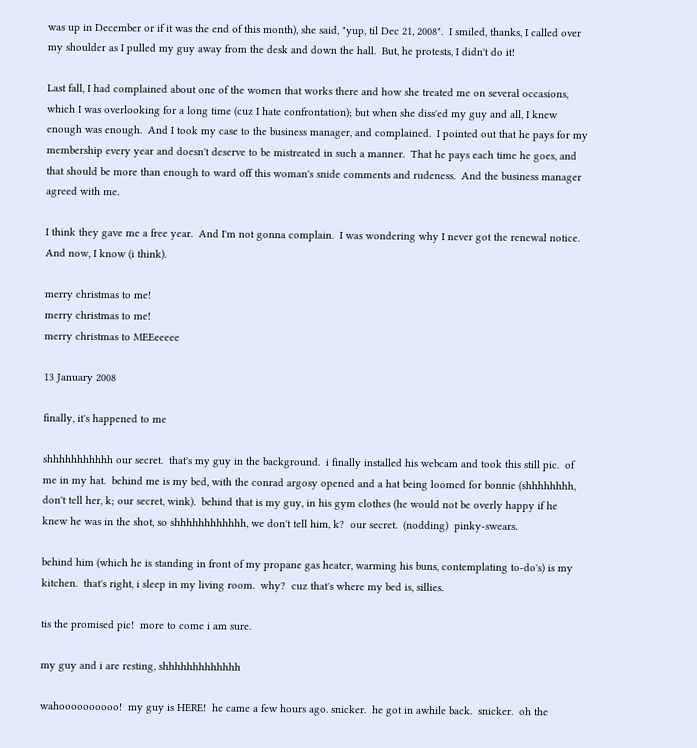was up in December or if it was the end of this month), she said, "yup, til Dec 21, 2008".  I smiled, thanks, I called over my shoulder as I pulled my guy away from the desk and down the hall.  But, he protests, I didn't do it!

Last fall, I had complained about one of the women that works there and how she treated me on several occasions, which I was overlooking for a long time (cuz I hate confrontation); but when she diss'ed my guy and all, I knew enough was enough.  And I took my case to the business manager, and complained.  I pointed out that he pays for my membership every year and doesn't deserve to be mistreated in such a manner.  That he pays each time he goes, and that should be more than enough to ward off this woman's snide comments and rudeness.  And the business manager agreed with me.

I think they gave me a free year.  And I'm not gonna complain.  I was wondering why I never got the renewal notice.  And now, I know (i think).

merry christmas to me!
merry christmas to me!
merry christmas to MEEeeeee

13 January 2008

finally, it's happened to me

shhhhhhhhhhh our secret.  that's my guy in the background.  i finally installed his webcam and took this still pic.  of me in my hat.  behind me is my bed, with the conrad argosy opened and a hat being loomed for bonnie (shhhhhhhh, don't tell her, k; our secret, wink).  behind that is my guy, in his gym clothes (he would not be overly happy if he knew he was in the shot, so shhhhhhhhhhhh, we don't tell him, k?  our secret.  (nodding)  pinky-swears.

behind him (which he is standing in front of my propane gas heater, warming his buns, contemplating to-do's) is my kitchen.  that's right, i sleep in my living room.  why?  cuz that's where my bed is, sillies.

tis the promised pic!  more to come i am sure.

my guy and i are resting, shhhhhhhhhhhhh

wahoooooooooo!  my guy is HERE!  he came a few hours ago. snicker.  he got in awhile back.  snicker.  oh the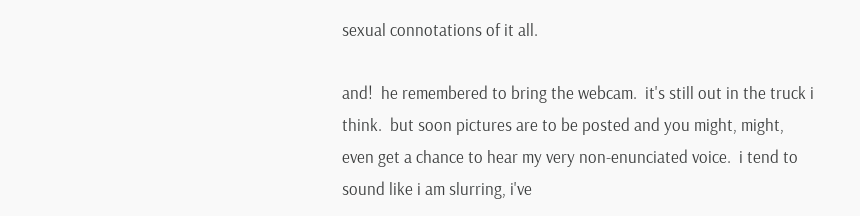sexual connotations of it all.

and!  he remembered to bring the webcam.  it's still out in the truck i think.  but soon pictures are to be posted and you might, might, even get a chance to hear my very non-enunciated voice.  i tend to sound like i am slurring, i've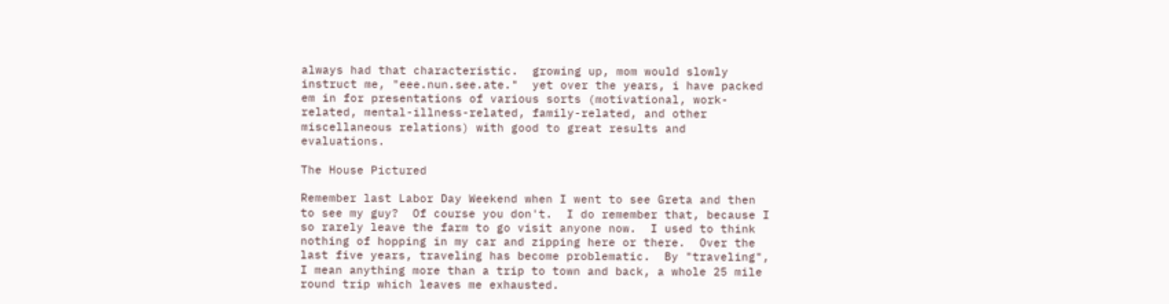always had that characteristic.  growing up, mom would slowly instruct me, "eee.nun.see.ate."  yet over the years, i have packed em in for presentations of various sorts (motivational, work-related, mental-illness-related, family-related, and other miscellaneous relations) with good to great results and evaluations.

The House Pictured

Remember last Labor Day Weekend when I went to see Greta and then to see my guy?  Of course you don't.  I do remember that, because I so rarely leave the farm to go visit anyone now.  I used to think nothing of hopping in my car and zipping here or there.  Over the last five years, traveling has become problematic.  By "traveling", I mean anything more than a trip to town and back, a whole 25 mile round trip which leaves me exhausted.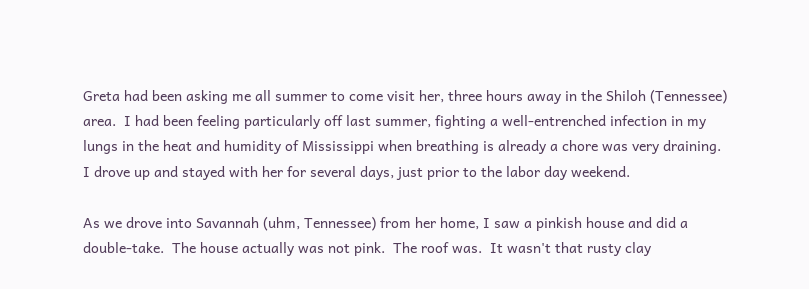Greta had been asking me all summer to come visit her, three hours away in the Shiloh (Tennessee) area.  I had been feeling particularly off last summer, fighting a well-entrenched infection in my lungs in the heat and humidity of Mississippi when breathing is already a chore was very draining.  I drove up and stayed with her for several days, just prior to the labor day weekend.

As we drove into Savannah (uhm, Tennessee) from her home, I saw a pinkish house and did a double-take.  The house actually was not pink.  The roof was.  It wasn't that rusty clay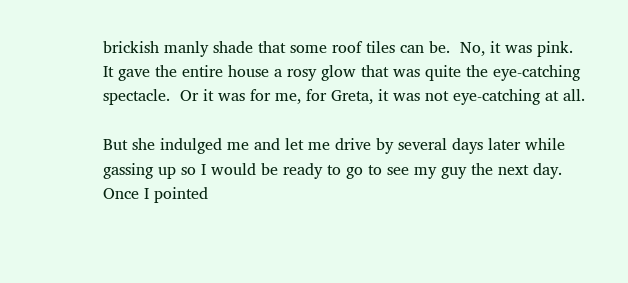brickish manly shade that some roof tiles can be.  No, it was pink.  It gave the entire house a rosy glow that was quite the eye-catching spectacle.  Or it was for me, for Greta, it was not eye-catching at all.

But she indulged me and let me drive by several days later while gassing up so I would be ready to go to see my guy the next day.  Once I pointed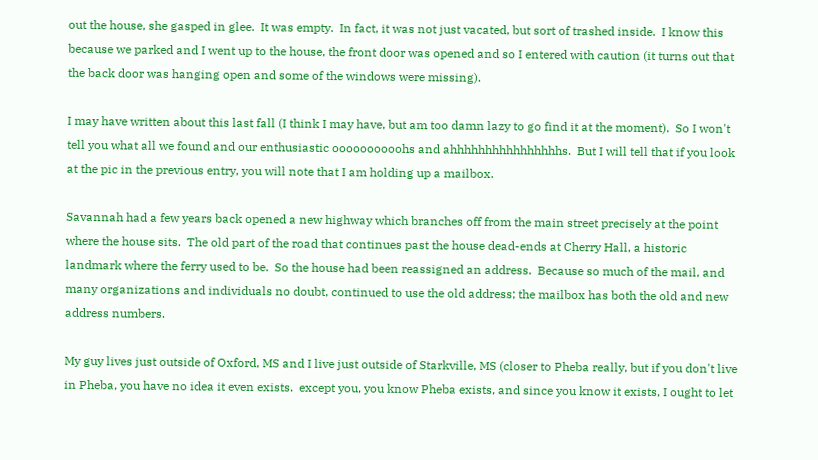out the house, she gasped in glee.  It was empty.  In fact, it was not just vacated, but sort of trashed inside.  I know this because we parked and I went up to the house, the front door was opened and so I entered with caution (it turns out that the back door was hanging open and some of the windows were missing).

I may have written about this last fall (I think I may have, but am too damn lazy to go find it at the moment).  So I won't tell you what all we found and our enthusiastic oooooooooohs and ahhhhhhhhhhhhhhhhs.  But I will tell that if you look at the pic in the previous entry, you will note that I am holding up a mailbox.

Savannah had a few years back opened a new highway which branches off from the main street precisely at the point where the house sits.  The old part of the road that continues past the house dead-ends at Cherry Hall, a historic landmark where the ferry used to be.  So the house had been reassigned an address.  Because so much of the mail, and many organizations and individuals no doubt, continued to use the old address; the mailbox has both the old and new address numbers.

My guy lives just outside of Oxford, MS and I live just outside of Starkville, MS (closer to Pheba really, but if you don't live in Pheba, you have no idea it even exists.  except you, you know Pheba exists, and since you know it exists, I ought to let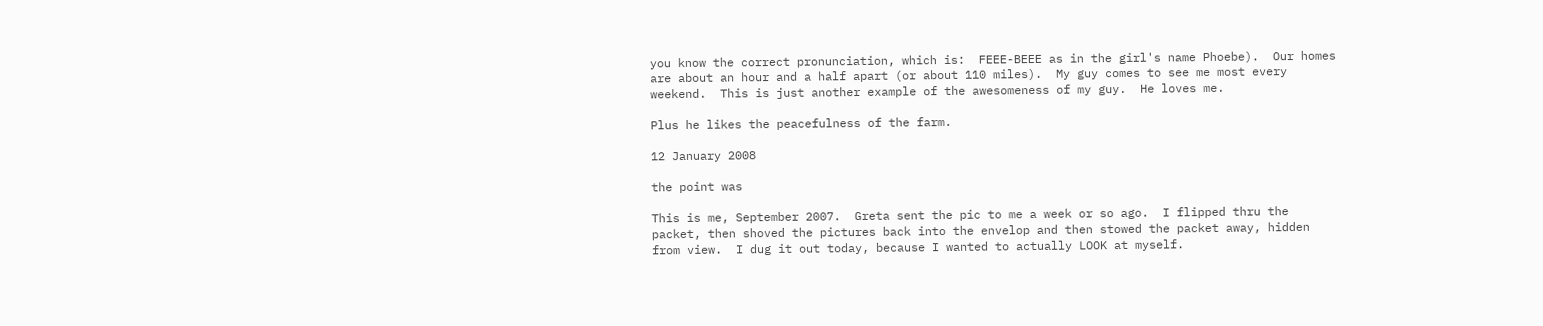you know the correct pronunciation, which is:  FEEE-BEEE as in the girl's name Phoebe).  Our homes are about an hour and a half apart (or about 110 miles).  My guy comes to see me most every weekend.  This is just another example of the awesomeness of my guy.  He loves me.

Plus he likes the peacefulness of the farm.

12 January 2008

the point was

This is me, September 2007.  Greta sent the pic to me a week or so ago.  I flipped thru the packet, then shoved the pictures back into the envelop and then stowed the packet away, hidden from view.  I dug it out today, because I wanted to actually LOOK at myself.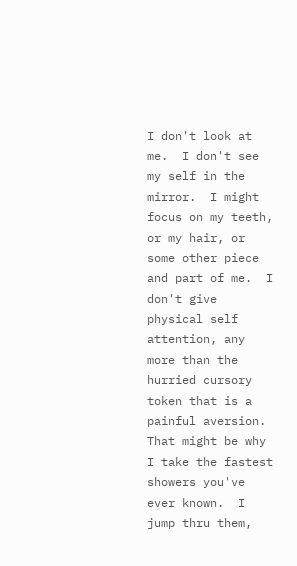I don't look at me.  I don't see my self in the mirror.  I might focus on my teeth, or my hair, or some other piece and part of me.  I don't give physical self attention, any more than the hurried cursory token that is a painful aversion.  That might be why I take the fastest showers you've ever known.  I jump thru them,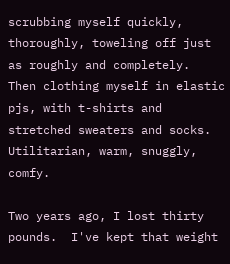scrubbing myself quickly, thoroughly, toweling off just as roughly and completely.  Then clothing myself in elastic pjs, with t-shirts and stretched sweaters and socks.  Utilitarian, warm, snuggly, comfy.

Two years ago, I lost thirty pounds.  I've kept that weight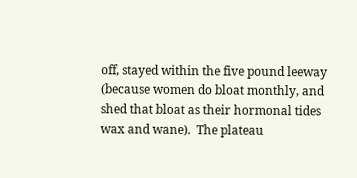off, stayed within the five pound leeway (because women do bloat monthly, and shed that bloat as their hormonal tides wax and wane).  The plateau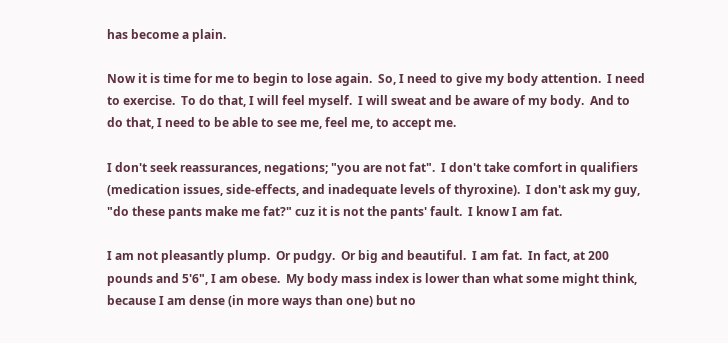has become a plain.

Now it is time for me to begin to lose again.  So, I need to give my body attention.  I need to exercise.  To do that, I will feel myself.  I will sweat and be aware of my body.  And to do that, I need to be able to see me, feel me, to accept me.

I don't seek reassurances, negations; "you are not fat".  I don't take comfort in qualifiers (medication issues, side-effects, and inadequate levels of thyroxine).  I don't ask my guy, "do these pants make me fat?" cuz it is not the pants' fault.  I know I am fat.

I am not pleasantly plump.  Or pudgy.  Or big and beautiful.  I am fat.  In fact, at 200 pounds and 5'6", I am obese.  My body mass index is lower than what some might think, because I am dense (in more ways than one) but no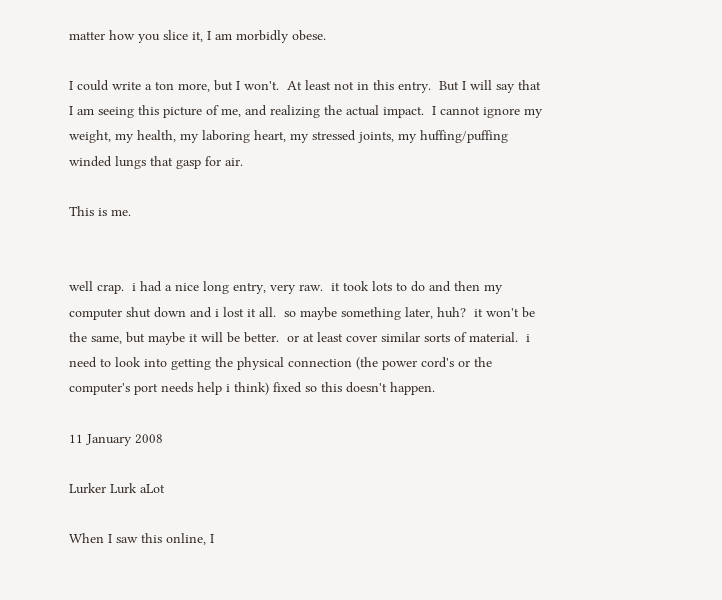matter how you slice it, I am morbidly obese.

I could write a ton more, but I won't.  At least not in this entry.  But I will say that I am seeing this picture of me, and realizing the actual impact.  I cannot ignore my weight, my health, my laboring heart, my stressed joints, my huffing/puffing winded lungs that gasp for air.

This is me.


well crap.  i had a nice long entry, very raw.  it took lots to do and then my computer shut down and i lost it all.  so maybe something later, huh?  it won't be the same, but maybe it will be better.  or at least cover similar sorts of material.  i need to look into getting the physical connection (the power cord's or the computer's port needs help i think) fixed so this doesn't happen.

11 January 2008

Lurker Lurk aLot

When I saw this online, I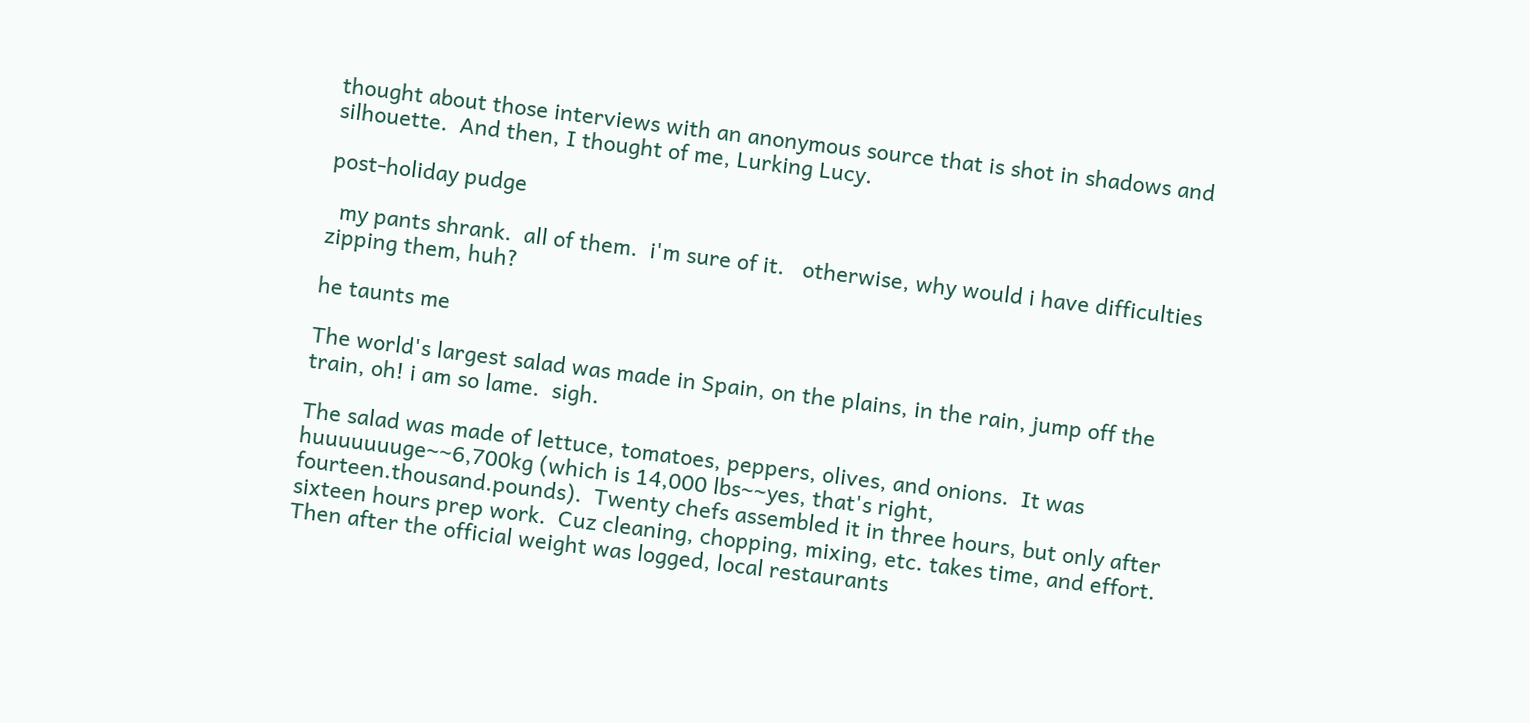thought about those interviews with an anonymous source that is shot in shadows and silhouette.  And then, I thought of me, Lurking Lucy.

post-holiday pudge

  my pants shrank.  all of them.  i'm sure of it.   otherwise, why would i have difficulties zipping them, huh?

he taunts me

The world's largest salad was made in Spain, on the plains, in the rain, jump off the train, oh! i am so lame.  sigh.

The salad was made of lettuce, tomatoes, peppers, olives, and onions.  It was huuuuuuuge~~6,700kg (which is 14,000 lbs~~yes, that's right, fourteen.thousand.pounds).  Twenty chefs assembled it in three hours, but only after sixteen hours prep work.  Cuz cleaning, chopping, mixing, etc. takes time, and effort.  Then after the official weight was logged, local restaurants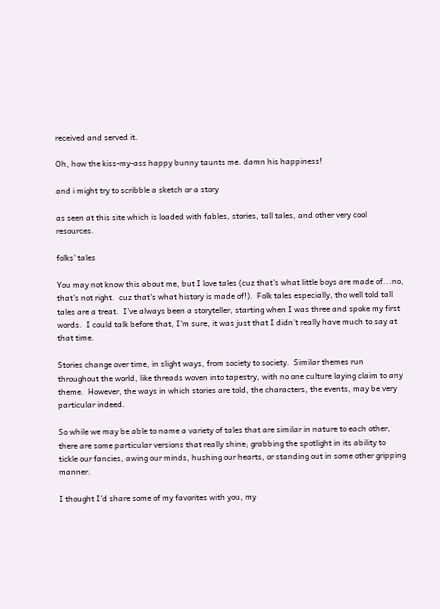received and served it.

Oh, how the kiss-my-ass happy bunny taunts me. damn his happiness!

and i might try to scribble a sketch or a story

as seen at this site which is loaded with fables, stories, tall tales, and other very cool resources.

folks' tales

You may not know this about me, but I love tales (cuz that's what little boys are made of...no, that's not right.  cuz that's what history is made of!).  Folk tales especially, tho well told tall tales are a treat.  I've always been a storyteller, starting when I was three and spoke my first words.  I could talk before that, I'm sure, it was just that I didn't really have much to say at that time.

Stories change over time, in slight ways, from society to society.  Similar themes run throughout the world, like threads woven into tapestry, with no one culture laying claim to any theme.  However, the ways in which stories are told, the characters, the events, may be very particular indeed.

So while we may be able to name a variety of tales that are similar in nature to each other, there are some particular versions that really shine; grabbing the spotlight in its ability to tickle our fancies, awing our minds, hushing our hearts, or standing out in some other gripping manner.

I thought I'd share some of my favorites with you, my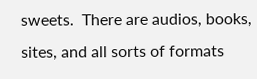sweets.  There are audios, books, sites, and all sorts of formats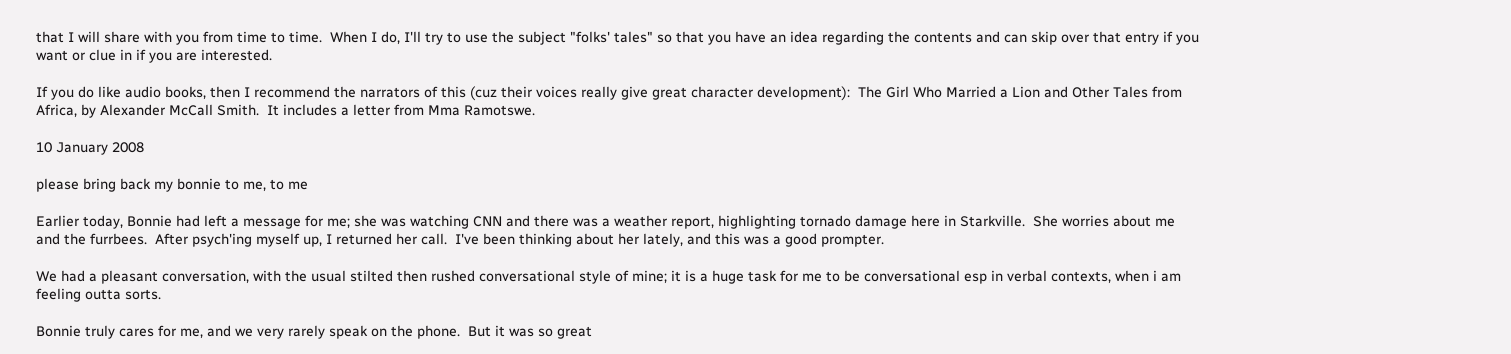that I will share with you from time to time.  When I do, I'll try to use the subject "folks' tales" so that you have an idea regarding the contents and can skip over that entry if you want or clue in if you are interested.

If you do like audio books, then I recommend the narrators of this (cuz their voices really give great character development):  The Girl Who Married a Lion and Other Tales from Africa, by Alexander McCall Smith.  It includes a letter from Mma Ramotswe.

10 January 2008

please bring back my bonnie to me, to me

Earlier today, Bonnie had left a message for me; she was watching CNN and there was a weather report, highlighting tornado damage here in Starkville.  She worries about me and the furrbees.  After psych'ing myself up, I returned her call.  I've been thinking about her lately, and this was a good prompter.

We had a pleasant conversation, with the usual stilted then rushed conversational style of mine; it is a huge task for me to be conversational esp in verbal contexts, when i am feeling outta sorts.

Bonnie truly cares for me, and we very rarely speak on the phone.  But it was so great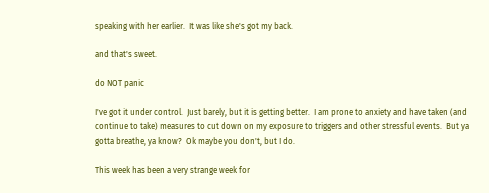speaking with her earlier.  It was like she's got my back.

and that's sweet.

do NOT panic

I've got it under control.  Just barely, but it is getting better.  I am prone to anxiety and have taken (and continue to take) measures to cut down on my exposure to triggers and other stressful events.  But ya gotta breathe, ya know?  Ok maybe you don't, but I do.

This week has been a very strange week for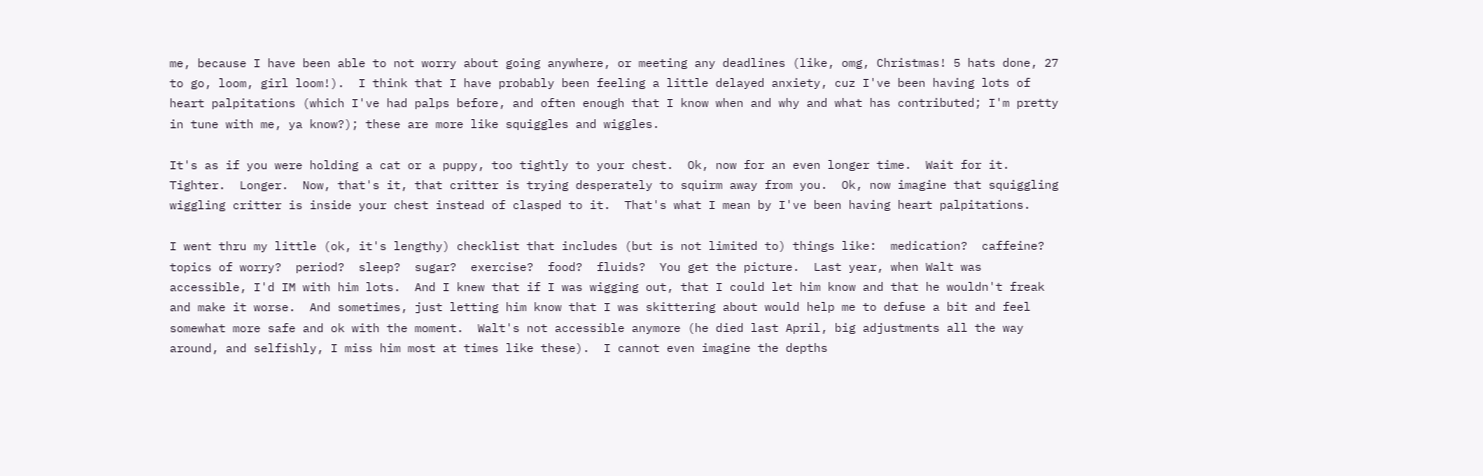me, because I have been able to not worry about going anywhere, or meeting any deadlines (like, omg, Christmas! 5 hats done, 27 to go, loom, girl loom!).  I think that I have probably been feeling a little delayed anxiety, cuz I've been having lots of heart palpitations (which I've had palps before, and often enough that I know when and why and what has contributed; I'm pretty in tune with me, ya know?); these are more like squiggles and wiggles.

It's as if you were holding a cat or a puppy, too tightly to your chest.  Ok, now for an even longer time.  Wait for it.  Tighter.  Longer.  Now, that's it, that critter is trying desperately to squirm away from you.  Ok, now imagine that squiggling wiggling critter is inside your chest instead of clasped to it.  That's what I mean by I've been having heart palpitations.

I went thru my little (ok, it's lengthy) checklist that includes (but is not limited to) things like:  medication?  caffeine?  topics of worry?  period?  sleep?  sugar?  exercise?  food?  fluids?  You get the picture.  Last year, when Walt was accessible, I'd IM with him lots.  And I knew that if I was wigging out, that I could let him know and that he wouldn't freak and make it worse.  And sometimes, just letting him know that I was skittering about would help me to defuse a bit and feel somewhat more safe and ok with the moment.  Walt's not accessible anymore (he died last April, big adjustments all the way around, and selfishly, I miss him most at times like these).  I cannot even imagine the depths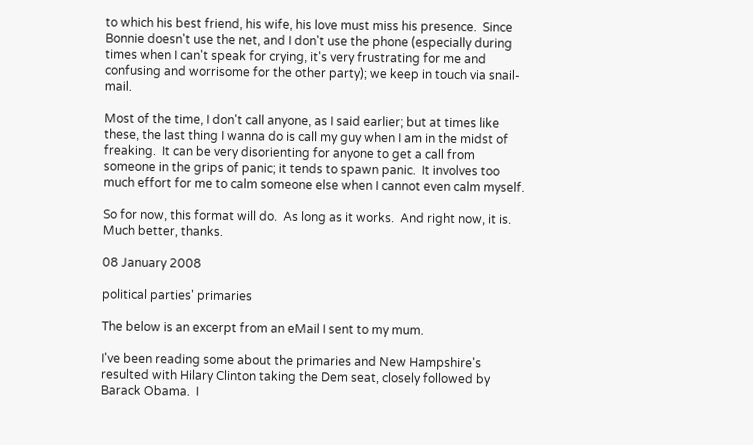to which his best friend, his wife, his love must miss his presence.  Since Bonnie doesn't use the net, and I don't use the phone (especially during times when I can't speak for crying, it's very frustrating for me and confusing and worrisome for the other party); we keep in touch via snail-mail.

Most of the time, I don't call anyone, as I said earlier; but at times like these, the last thing I wanna do is call my guy when I am in the midst of freaking.  It can be very disorienting for anyone to get a call from someone in the grips of panic; it tends to spawn panic.  It involves too much effort for me to calm someone else when I cannot even calm myself.

So for now, this format will do.  As long as it works.  And right now, it is.  Much better, thanks.

08 January 2008

political parties' primaries

The below is an excerpt from an eMail I sent to my mum.

I've been reading some about the primaries and New Hampshire's resulted with Hilary Clinton taking the Dem seat, closely followed by Barack Obama.  I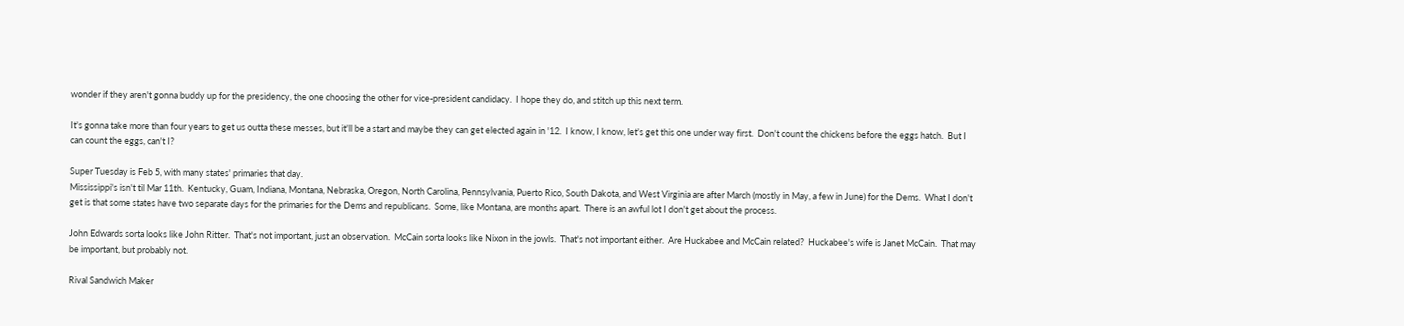wonder if they aren't gonna buddy up for the presidency, the one choosing the other for vice-president candidacy.  I hope they do, and stitch up this next term.

It's gonna take more than four years to get us outta these messes, but it'll be a start and maybe they can get elected again in '12.  I know, I know, let's get this one under way first.  Don't count the chickens before the eggs hatch.  But I can count the eggs, can't I?

Super Tuesday is Feb 5, with many states' primaries that day.
Mississippi's isn't til Mar 11th.  Kentucky, Guam, Indiana, Montana, Nebraska, Oregon, North Carolina, Pennsylvania, Puerto Rico, South Dakota, and West Virginia are after March (mostly in May, a few in June) for the Dems.  What I don't get is that some states have two separate days for the primaries for the Dems and republicans.  Some, like Montana, are months apart.  There is an awful lot I don't get about the process.

John Edwards sorta looks like John Ritter.  That's not important, just an observation.  McCain sorta looks like Nixon in the jowls.  That's not important either.  Are Huckabee and McCain related?  Huckabee's wife is Janet McCain.  That may be important, but probably not.

Rival Sandwich Maker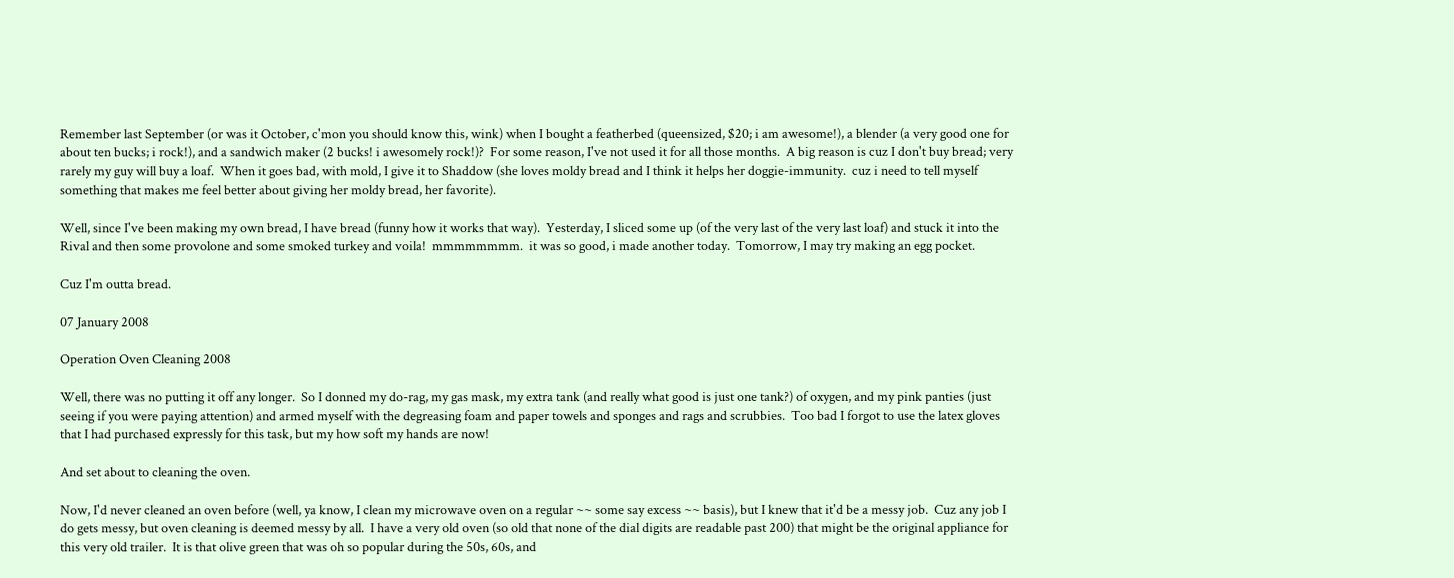Remember last September (or was it October, c'mon you should know this, wink) when I bought a featherbed (queensized, $20; i am awesome!), a blender (a very good one for about ten bucks; i rock!), and a sandwich maker (2 bucks! i awesomely rock!)?  For some reason, I've not used it for all those months.  A big reason is cuz I don't buy bread; very rarely my guy will buy a loaf.  When it goes bad, with mold, I give it to Shaddow (she loves moldy bread and I think it helps her doggie-immunity.  cuz i need to tell myself something that makes me feel better about giving her moldy bread, her favorite).

Well, since I've been making my own bread, I have bread (funny how it works that way).  Yesterday, I sliced some up (of the very last of the very last loaf) and stuck it into the Rival and then some provolone and some smoked turkey and voila!  mmmmmmmm.  it was so good, i made another today.  Tomorrow, I may try making an egg pocket.

Cuz I'm outta bread.

07 January 2008

Operation Oven Cleaning 2008

Well, there was no putting it off any longer.  So I donned my do-rag, my gas mask, my extra tank (and really what good is just one tank?) of oxygen, and my pink panties (just seeing if you were paying attention) and armed myself with the degreasing foam and paper towels and sponges and rags and scrubbies.  Too bad I forgot to use the latex gloves that I had purchased expressly for this task, but my how soft my hands are now!

And set about to cleaning the oven.

Now, I'd never cleaned an oven before (well, ya know, I clean my microwave oven on a regular ~~ some say excess ~~ basis), but I knew that it'd be a messy job.  Cuz any job I do gets messy, but oven cleaning is deemed messy by all.  I have a very old oven (so old that none of the dial digits are readable past 200) that might be the original appliance for this very old trailer.  It is that olive green that was oh so popular during the 50s, 60s, and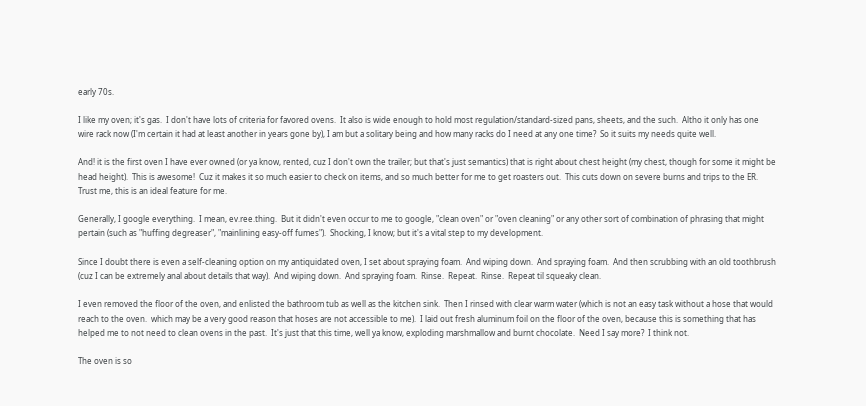early 70s.

I like my oven; it's gas.  I don't have lots of criteria for favored ovens.  It also is wide enough to hold most regulation/standard-sized pans, sheets, and the such.  Altho it only has one wire rack now (I'm certain it had at least another in years gone by), I am but a solitary being and how many racks do I need at any one time?  So it suits my needs quite well.

And! it is the first oven I have ever owned (or ya know, rented, cuz I don't own the trailer; but that's just semantics) that is right about chest height (my chest, though for some it might be head height).  This is awesome!  Cuz it makes it so much easier to check on items, and so much better for me to get roasters out.  This cuts down on severe burns and trips to the ER.  Trust me, this is an ideal feature for me.

Generally, I google everything.  I mean, ev.ree.thing.  But it didn't even occur to me to google, "clean oven" or "oven cleaning" or any other sort of combination of phrasing that might pertain (such as "huffing degreaser", "mainlining easy-off fumes").  Shocking, I know; but it's a vital step to my development.

Since I doubt there is even a self-cleaning option on my antiquidated oven, I set about spraying foam.  And wiping down.  And spraying foam.  And then scrubbing with an old toothbrush (cuz I can be extremely anal about details that way).  And wiping down.  And spraying foam.  Rinse.  Repeat.  Rinse.  Repeat til squeaky clean.

I even removed the floor of the oven, and enlisted the bathroom tub as well as the kitchen sink.  Then I rinsed with clear warm water (which is not an easy task without a hose that would reach to the oven.  which may be a very good reason that hoses are not accessible to me).  I laid out fresh aluminum foil on the floor of the oven, because this is something that has helped me to not need to clean ovens in the past.  It's just that this time, well ya know, exploding marshmallow and burnt chocolate.  Need I say more?  I think not.

The oven is so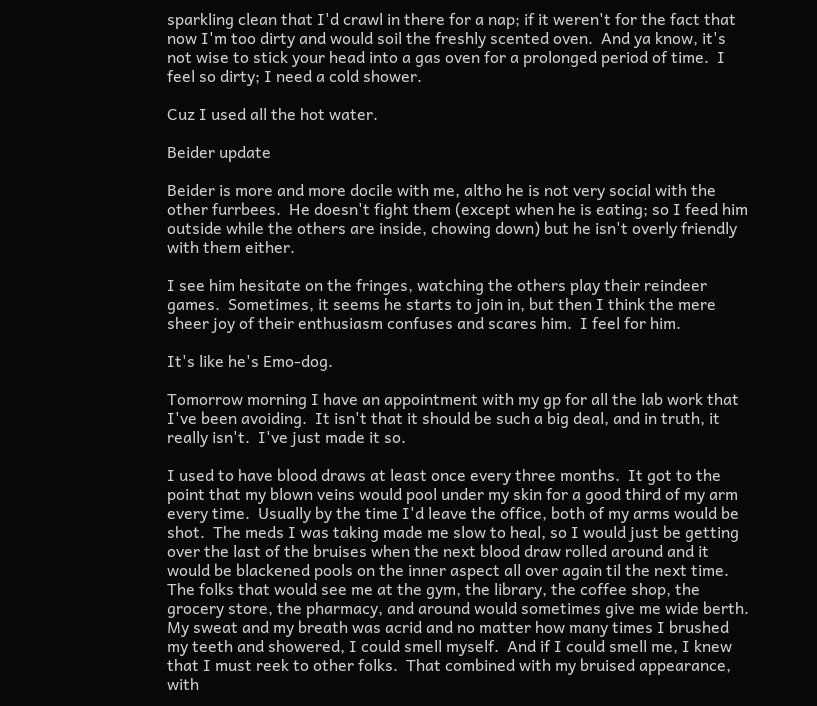sparkling clean that I'd crawl in there for a nap; if it weren't for the fact that now I'm too dirty and would soil the freshly scented oven.  And ya know, it's not wise to stick your head into a gas oven for a prolonged period of time.  I feel so dirty; I need a cold shower.

Cuz I used all the hot water.

Beider update

Beider is more and more docile with me, altho he is not very social with the other furrbees.  He doesn't fight them (except when he is eating; so I feed him outside while the others are inside, chowing down) but he isn't overly friendly with them either.

I see him hesitate on the fringes, watching the others play their reindeer games.  Sometimes, it seems he starts to join in, but then I think the mere sheer joy of their enthusiasm confuses and scares him.  I feel for him.

It's like he's Emo-dog.

Tomorrow morning I have an appointment with my gp for all the lab work that I've been avoiding.  It isn't that it should be such a big deal, and in truth, it really isn't.  I've just made it so.

I used to have blood draws at least once every three months.  It got to the point that my blown veins would pool under my skin for a good third of my arm every time.  Usually by the time I'd leave the office, both of my arms would be shot.  The meds I was taking made me slow to heal, so I would just be getting over the last of the bruises when the next blood draw rolled around and it would be blackened pools on the inner aspect all over again til the next time.  The folks that would see me at the gym, the library, the coffee shop, the grocery store, the pharmacy, and around would sometimes give me wide berth.  My sweat and my breath was acrid and no matter how many times I brushed my teeth and showered, I could smell myself.  And if I could smell me, I knew that I must reek to other folks.  That combined with my bruised appearance, with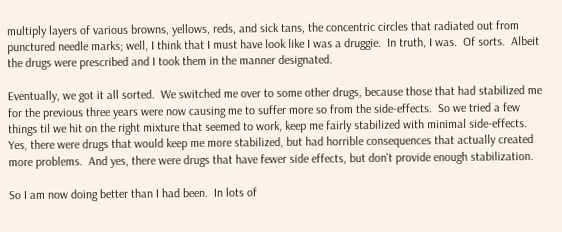multiply layers of various browns, yellows, reds, and sick tans, the concentric circles that radiated out from punctured needle marks; well, I think that I must have look like I was a druggie.  In truth, I was.  Of sorts.  Albeit the drugs were prescribed and I took them in the manner designated.

Eventually, we got it all sorted.  We switched me over to some other drugs, because those that had stabilized me for the previous three years were now causing me to suffer more so from the side-effects.  So we tried a few things til we hit on the right mixture that seemed to work, keep me fairly stabilized with minimal side-effects.  Yes, there were drugs that would keep me more stabilized, but had horrible consequences that actually created more problems.  And yes, there were drugs that have fewer side effects, but don't provide enough stabilization.

So I am now doing better than I had been.  In lots of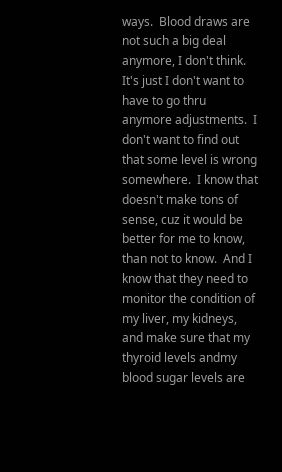ways.  Blood draws are not such a big deal anymore, I don't think.  It's just I don't want to have to go thru anymore adjustments.  I don't want to find out that some level is wrong somewhere.  I know that doesn't make tons of sense, cuz it would be better for me to know, than not to know.  And I know that they need to monitor the condition of my liver, my kidneys, and make sure that my thyroid levels andmy blood sugar levels are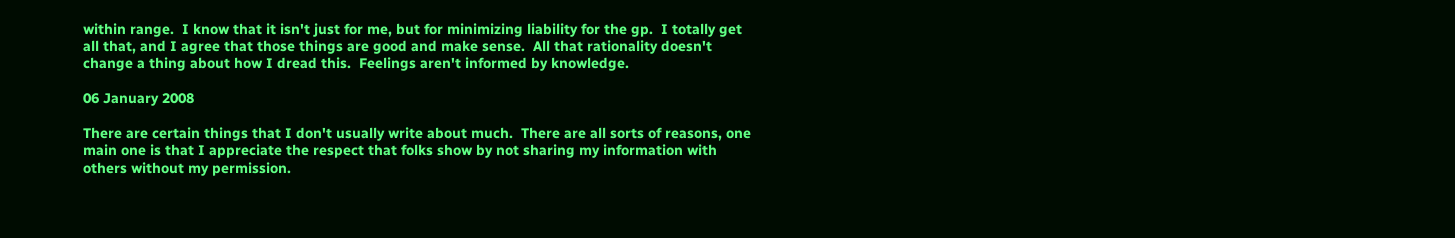within range.  I know that it isn't just for me, but for minimizing liability for the gp.  I totally get all that, and I agree that those things are good and make sense.  All that rationality doesn't change a thing about how I dread this.  Feelings aren't informed by knowledge.

06 January 2008

There are certain things that I don't usually write about much.  There are all sorts of reasons, one main one is that I appreciate the respect that folks show by not sharing my information with others without my permission.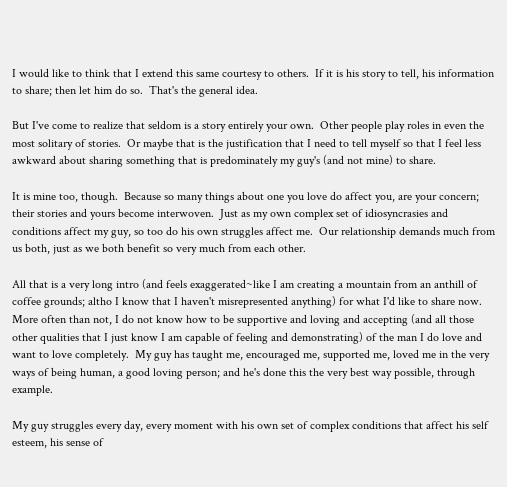I would like to think that I extend this same courtesy to others.  If it is his story to tell, his information to share; then let him do so.  That's the general idea.

But I've come to realize that seldom is a story entirely your own.  Other people play roles in even the most solitary of stories.  Or maybe that is the justification that I need to tell myself so that I feel less awkward about sharing something that is predominately my guy's (and not mine) to share.

It is mine too, though.  Because so many things about one you love do affect you, are your concern; their stories and yours become interwoven.  Just as my own complex set of idiosyncrasies and conditions affect my guy, so too do his own struggles affect me.  Our relationship demands much from us both, just as we both benefit so very much from each other.

All that is a very long intro (and feels exaggerated~like I am creating a mountain from an anthill of coffee grounds; altho I know that I haven't misrepresented anything) for what I'd like to share now.  More often than not, I do not know how to be supportive and loving and accepting (and all those other qualities that I just know I am capable of feeling and demonstrating) of the man I do love and want to love completely.  My guy has taught me, encouraged me, supported me, loved me in the very ways of being human, a good loving person; and he's done this the very best way possible, through example.

My guy struggles every day, every moment with his own set of complex conditions that affect his self esteem, his sense of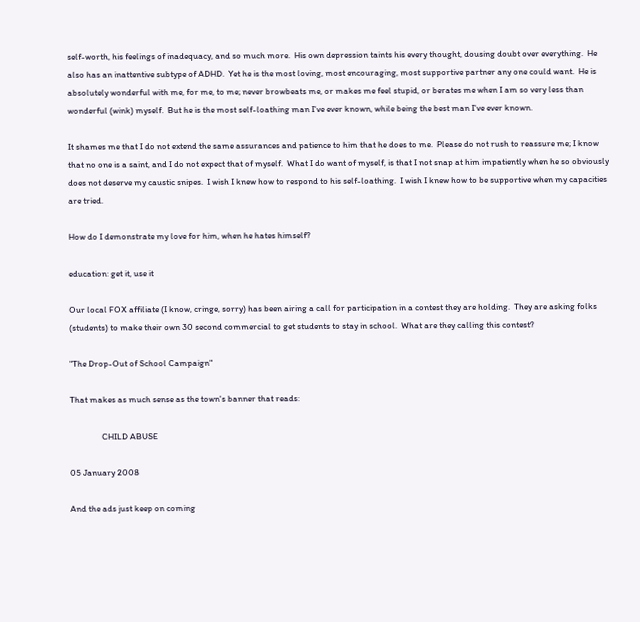self-worth, his feelings of inadequacy, and so much more.  His own depression taints his every thought, dousing doubt over everything.  He also has an inattentive subtype of ADHD.  Yet he is the most loving, most encouraging, most supportive partner any one could want.  He is absolutely wonderful with me, for me, to me; never browbeats me, or makes me feel stupid, or berates me when I am so very less than wonderful (wink) myself.  But he is the most self-loathing man I've ever known, while being the best man I've ever known.

It shames me that I do not extend the same assurances and patience to him that he does to me.  Please do not rush to reassure me; I know that no one is a saint, and I do not expect that of myself.  What I do want of myself, is that I not snap at him impatiently when he so obviously does not deserve my caustic snipes.  I wish I knew how to respond to his self-loathing.  I wish I knew how to be supportive when my capacities are tried.

How do I demonstrate my love for him, when he hates himself?

education: get it, use it

Our local FOX affiliate (I know, cringe, sorry) has been airing a call for participation in a contest they are holding.  They are asking folks (students) to make their own 30 second commercial to get students to stay in school.  What are they calling this contest?

"The Drop-Out of School Campaign"

That makes as much sense as the town's banner that reads:

                CHILD ABUSE

05 January 2008

And the ads just keep on coming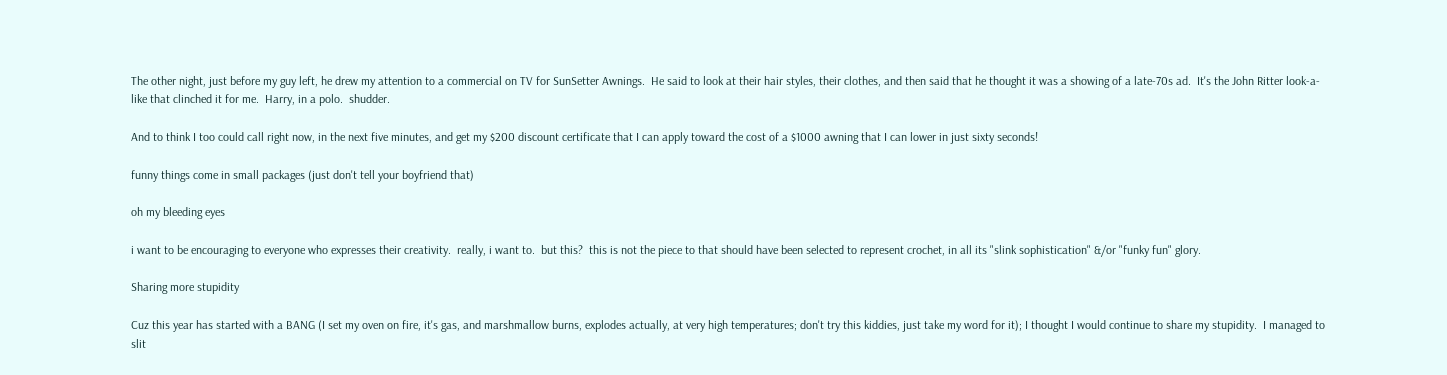The other night, just before my guy left, he drew my attention to a commercial on TV for SunSetter Awnings.  He said to look at their hair styles, their clothes, and then said that he thought it was a showing of a late-70s ad.  It's the John Ritter look-a-like that clinched it for me.  Harry, in a polo.  shudder.

And to think I too could call right now, in the next five minutes, and get my $200 discount certificate that I can apply toward the cost of a $1000 awning that I can lower in just sixty seconds!

funny things come in small packages (just don't tell your boyfriend that)

oh my bleeding eyes

i want to be encouraging to everyone who expresses their creativity.  really, i want to.  but this?  this is not the piece to that should have been selected to represent crochet, in all its "slink sophistication" &/or "funky fun" glory.

Sharing more stupidity

Cuz this year has started with a BANG (I set my oven on fire, it's gas, and marshmallow burns, explodes actually, at very high temperatures; don't try this kiddies, just take my word for it); I thought I would continue to share my stupidity.  I managed to slit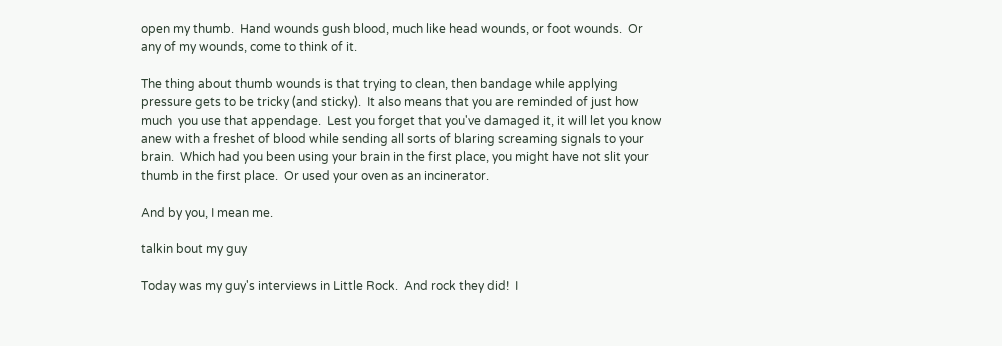open my thumb.  Hand wounds gush blood, much like head wounds, or foot wounds.  Or any of my wounds, come to think of it.

The thing about thumb wounds is that trying to clean, then bandage while applying pressure gets to be tricky (and sticky).  It also means that you are reminded of just how much  you use that appendage.  Lest you forget that you've damaged it, it will let you know anew with a freshet of blood while sending all sorts of blaring screaming signals to your brain.  Which had you been using your brain in the first place, you might have not slit your thumb in the first place.  Or used your oven as an incinerator.

And by you, I mean me.

talkin bout my guy

Today was my guy's interviews in Little Rock.  And rock they did!  I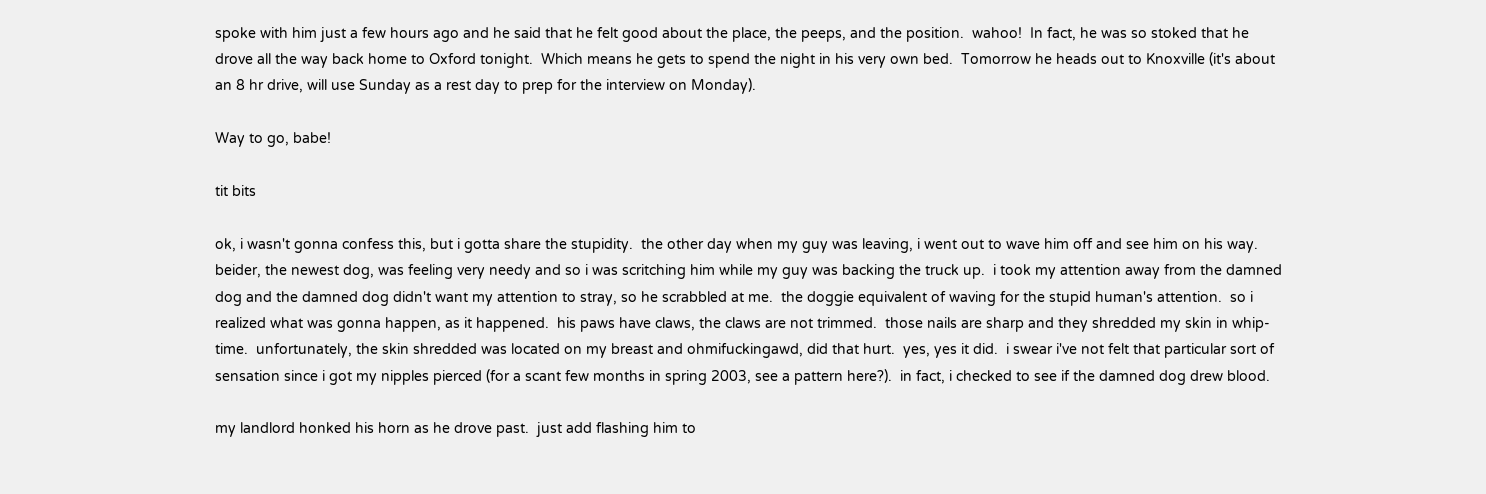spoke with him just a few hours ago and he said that he felt good about the place, the peeps, and the position.  wahoo!  In fact, he was so stoked that he drove all the way back home to Oxford tonight.  Which means he gets to spend the night in his very own bed.  Tomorrow he heads out to Knoxville (it's about an 8 hr drive, will use Sunday as a rest day to prep for the interview on Monday).

Way to go, babe!

tit bits

ok, i wasn't gonna confess this, but i gotta share the stupidity.  the other day when my guy was leaving, i went out to wave him off and see him on his way.  beider, the newest dog, was feeling very needy and so i was scritching him while my guy was backing the truck up.  i took my attention away from the damned dog and the damned dog didn't want my attention to stray, so he scrabbled at me.  the doggie equivalent of waving for the stupid human's attention.  so i realized what was gonna happen, as it happened.  his paws have claws, the claws are not trimmed.  those nails are sharp and they shredded my skin in whip-time.  unfortunately, the skin shredded was located on my breast and ohmifuckingawd, did that hurt.  yes, yes it did.  i swear i've not felt that particular sort of sensation since i got my nipples pierced (for a scant few months in spring 2003, see a pattern here?).  in fact, i checked to see if the damned dog drew blood.

my landlord honked his horn as he drove past.  just add flashing him to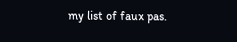my list of faux pas.